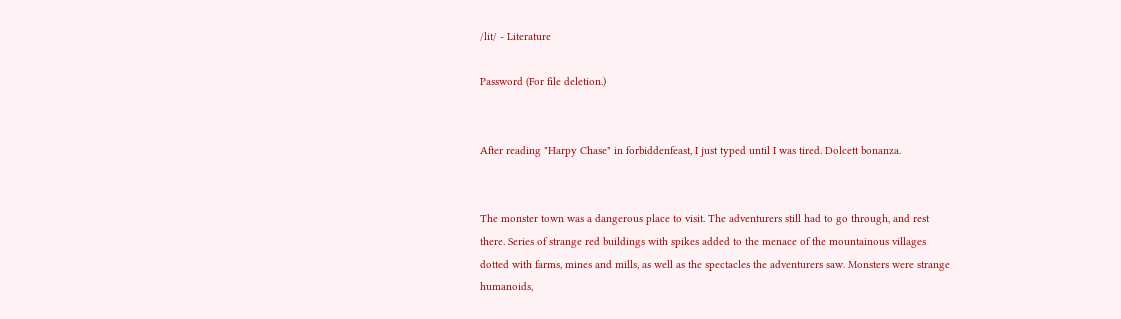/lit/ - Literature

Password (For file deletion.)


After reading "Harpy Chase" in forbiddenfeast, I just typed until I was tired. Dolcett bonanza.


The monster town was a dangerous place to visit. The adventurers still had to go through, and rest there. Series of strange red buildings with spikes added to the menace of the mountainous villages dotted with farms, mines and mills, as well as the spectacles the adventurers saw. Monsters were strange humanoids,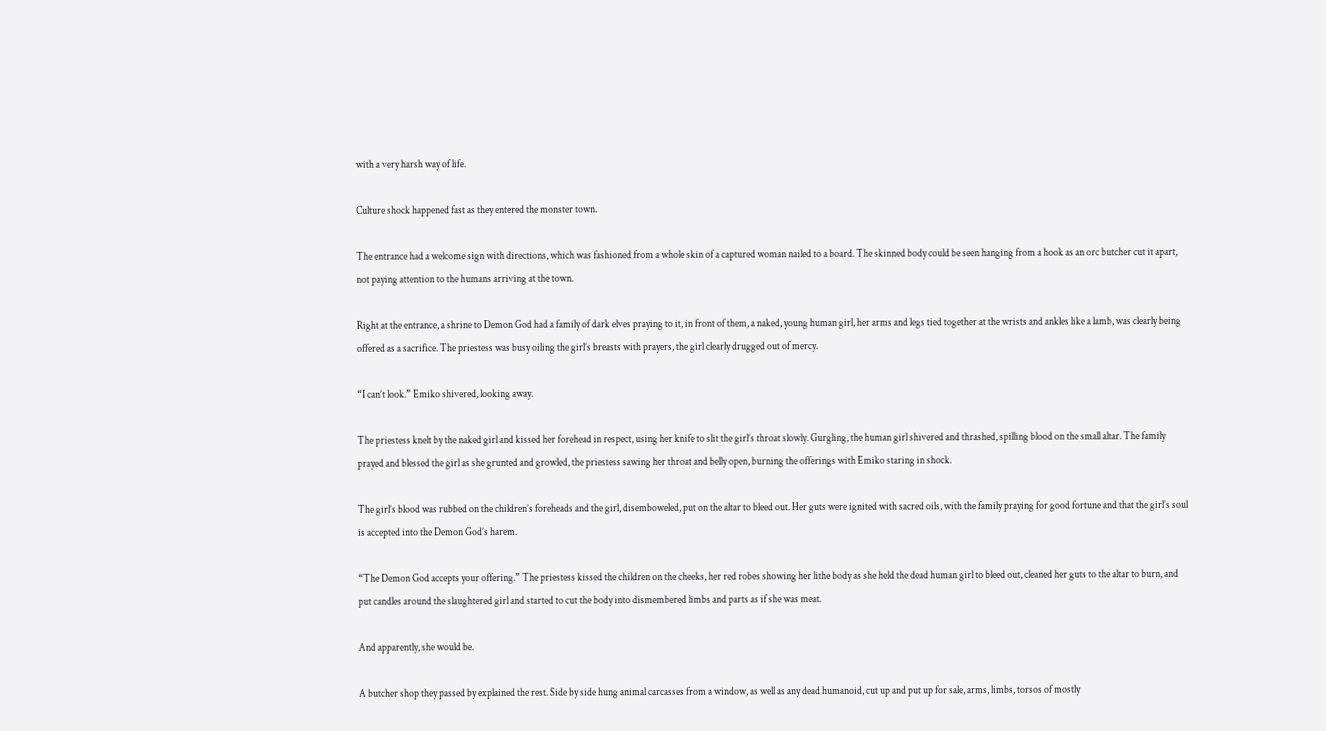with a very harsh way of life.

Culture shock happened fast as they entered the monster town.

The entrance had a welcome sign with directions, which was fashioned from a whole skin of a captured woman nailed to a board. The skinned body could be seen hanging from a hook as an orc butcher cut it apart, not paying attention to the humans arriving at the town.

Right at the entrance, a shrine to Demon God had a family of dark elves praying to it, in front of them, a naked, young human girl, her arms and legs tied together at the wrists and ankles like a lamb, was clearly being offered as a sacrifice. The priestess was busy oiling the girl’s breasts with prayers, the girl clearly drugged out of mercy.

“I can’t look.” Emiko shivered, looking away.

The priestess knelt by the naked girl and kissed her forehead in respect, using her knife to slit the girl’s throat slowly. Gurgling, the human girl shivered and thrashed, spilling blood on the small altar. The family prayed and blessed the girl as she grunted and growled, the priestess sawing her throat and belly open, burning the offerings with Emiko staring in shock.

The girl’s blood was rubbed on the children’s foreheads and the girl, disemboweled, put on the altar to bleed out. Her guts were ignited with sacred oils, with the family praying for good fortune and that the girl’s soul is accepted into the Demon God’s harem.

“The Demon God accepts your offering.” The priestess kissed the children on the cheeks, her red robes showing her lithe body as she held the dead human girl to bleed out, cleaned her guts to the altar to burn, and put candles around the slaughtered girl and started to cut the body into dismembered limbs and parts as if she was meat.

And apparently, she would be.

A butcher shop they passed by explained the rest. Side by side hung animal carcasses from a window, as well as any dead humanoid, cut up and put up for sale, arms, limbs, torsos of mostly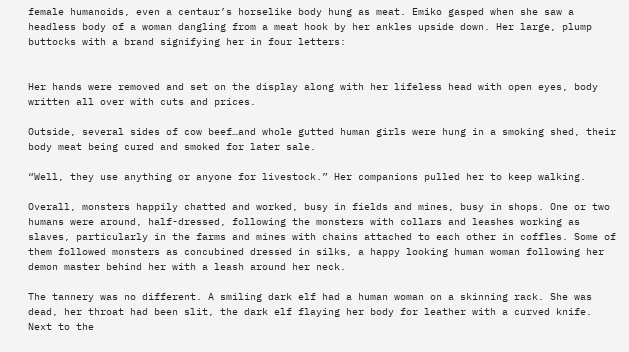female humanoids, even a centaur’s horselike body hung as meat. Emiko gasped when she saw a headless body of a woman dangling from a meat hook by her ankles upside down. Her large, plump buttocks with a brand signifying her in four letters:


Her hands were removed and set on the display along with her lifeless head with open eyes, body written all over with cuts and prices.

Outside, several sides of cow beef…and whole gutted human girls were hung in a smoking shed, their body meat being cured and smoked for later sale.

“Well, they use anything or anyone for livestock.” Her companions pulled her to keep walking.

Overall, monsters happily chatted and worked, busy in fields and mines, busy in shops. One or two humans were around, half-dressed, following the monsters with collars and leashes working as slaves, particularly in the farms and mines with chains attached to each other in coffles. Some of them followed monsters as concubined dressed in silks, a happy looking human woman following her demon master behind her with a leash around her neck.

The tannery was no different. A smiling dark elf had a human woman on a skinning rack. She was dead, her throat had been slit, the dark elf flaying her body for leather with a curved knife. Next to the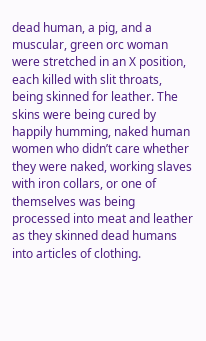dead human, a pig, and a muscular, green orc woman were stretched in an X position, each killed with slit throats, being skinned for leather. The skins were being cured by happily humming, naked human women who didn’t care whether they were naked, working slaves with iron collars, or one of themselves was being processed into meat and leather as they skinned dead humans into articles of clothing.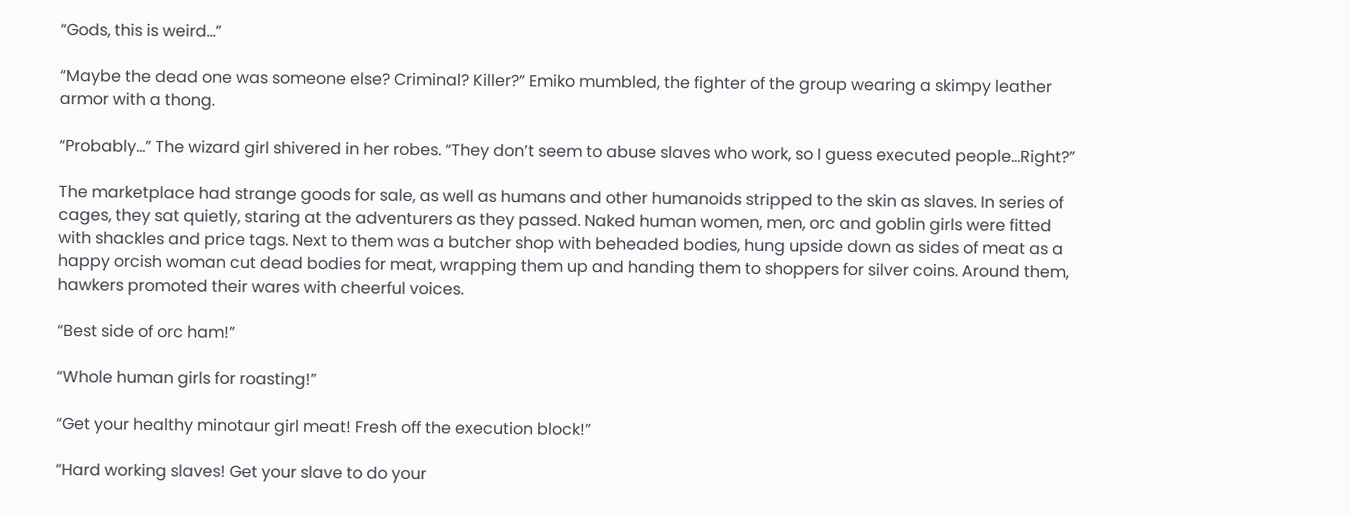“Gods, this is weird…”

“Maybe the dead one was someone else? Criminal? Killer?” Emiko mumbled, the fighter of the group wearing a skimpy leather armor with a thong.

“Probably…” The wizard girl shivered in her robes. “They don’t seem to abuse slaves who work, so I guess executed people…Right?”

The marketplace had strange goods for sale, as well as humans and other humanoids stripped to the skin as slaves. In series of cages, they sat quietly, staring at the adventurers as they passed. Naked human women, men, orc and goblin girls were fitted with shackles and price tags. Next to them was a butcher shop with beheaded bodies, hung upside down as sides of meat as a happy orcish woman cut dead bodies for meat, wrapping them up and handing them to shoppers for silver coins. Around them, hawkers promoted their wares with cheerful voices.

“Best side of orc ham!”

“Whole human girls for roasting!”

“Get your healthy minotaur girl meat! Fresh off the execution block!”

“Hard working slaves! Get your slave to do your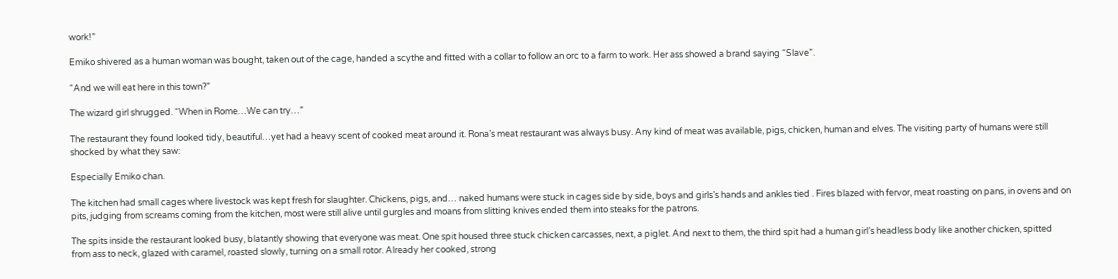work!”

Emiko shivered as a human woman was bought, taken out of the cage, handed a scythe and fitted with a collar to follow an orc to a farm to work. Her ass showed a brand saying “Slave”.

“And we will eat here in this town?”

The wizard girl shrugged. “When in Rome…We can try…”

The restaurant they found looked tidy, beautiful…yet had a heavy scent of cooked meat around it. Rona’s meat restaurant was always busy. Any kind of meat was available, pigs, chicken, human and elves. The visiting party of humans were still shocked by what they saw:

Especially Emiko chan.

The kitchen had small cages where livestock was kept fresh for slaughter. Chickens, pigs, and… naked humans were stuck in cages side by side, boys and girls’s hands and ankles tied . Fires blazed with fervor, meat roasting on pans, in ovens and on pits, judging from screams coming from the kitchen, most were still alive until gurgles and moans from slitting knives ended them into steaks for the patrons.

The spits inside the restaurant looked busy, blatantly showing that everyone was meat. One spit housed three stuck chicken carcasses, next, a piglet. And next to them, the third spit had a human girl’s headless body like another chicken, spitted from ass to neck, glazed with caramel, roasted slowly, turning on a small rotor. Already her cooked, strong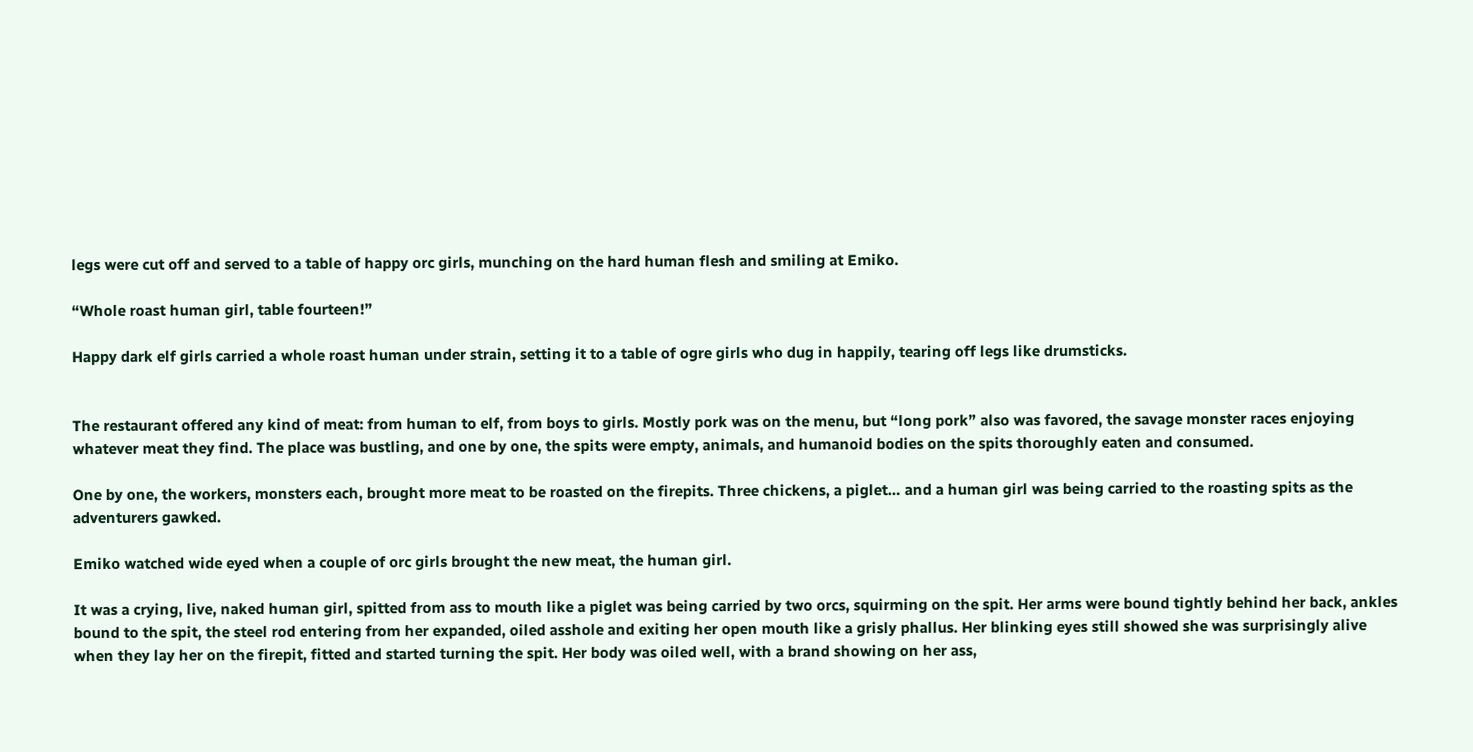legs were cut off and served to a table of happy orc girls, munching on the hard human flesh and smiling at Emiko.

“Whole roast human girl, table fourteen!”

Happy dark elf girls carried a whole roast human under strain, setting it to a table of ogre girls who dug in happily, tearing off legs like drumsticks.


The restaurant offered any kind of meat: from human to elf, from boys to girls. Mostly pork was on the menu, but “long pork” also was favored, the savage monster races enjoying whatever meat they find. The place was bustling, and one by one, the spits were empty, animals, and humanoid bodies on the spits thoroughly eaten and consumed.

One by one, the workers, monsters each, brought more meat to be roasted on the firepits. Three chickens, a piglet… and a human girl was being carried to the roasting spits as the adventurers gawked.

Emiko watched wide eyed when a couple of orc girls brought the new meat, the human girl.

It was a crying, live, naked human girl, spitted from ass to mouth like a piglet was being carried by two orcs, squirming on the spit. Her arms were bound tightly behind her back, ankles bound to the spit, the steel rod entering from her expanded, oiled asshole and exiting her open mouth like a grisly phallus. Her blinking eyes still showed she was surprisingly alive when they lay her on the firepit, fitted and started turning the spit. Her body was oiled well, with a brand showing on her ass,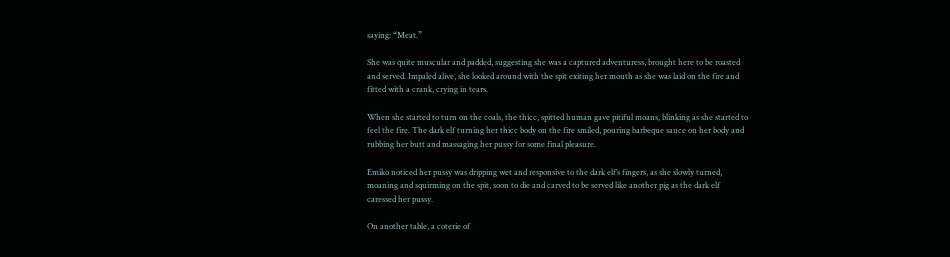saying: “Meat.”

She was quite muscular and padded, suggesting she was a captured adventuress, brought here to be roasted and served. Impaled alive, she looked around with the spit exiting her mouth as she was laid on the fire and fitted with a crank, crying in tears.

When she started to turn on the coals, the thicc, spitted human gave pitiful moans, blinking as she started to feel the fire. The dark elf turning her thicc body on the fire smiled, pouring barbeque sauce on her body and rubbing her butt and massaging her pussy for some final pleasure.

Emiko noticed her pussy was dripping wet and responsive to the dark elf’s fingers, as she slowly turned, moaning and squirming on the spit, soon to die and carved to be served like another pig as the dark elf caressed her pussy.

On another table, a coterie of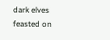dark elves feasted on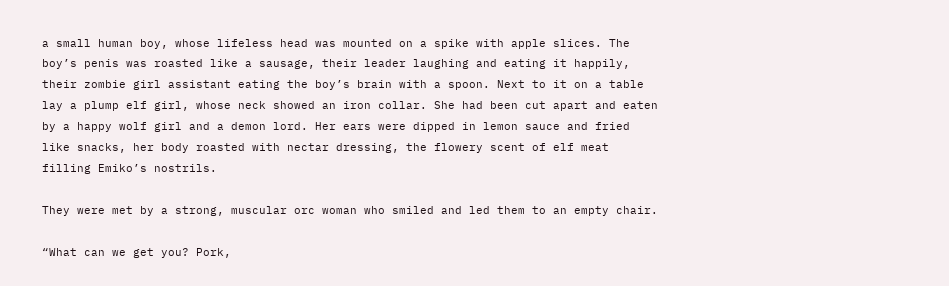a small human boy, whose lifeless head was mounted on a spike with apple slices. The boy’s penis was roasted like a sausage, their leader laughing and eating it happily, their zombie girl assistant eating the boy’s brain with a spoon. Next to it on a table lay a plump elf girl, whose neck showed an iron collar. She had been cut apart and eaten by a happy wolf girl and a demon lord. Her ears were dipped in lemon sauce and fried like snacks, her body roasted with nectar dressing, the flowery scent of elf meat filling Emiko’s nostrils.

They were met by a strong, muscular orc woman who smiled and led them to an empty chair.

“What can we get you? Pork,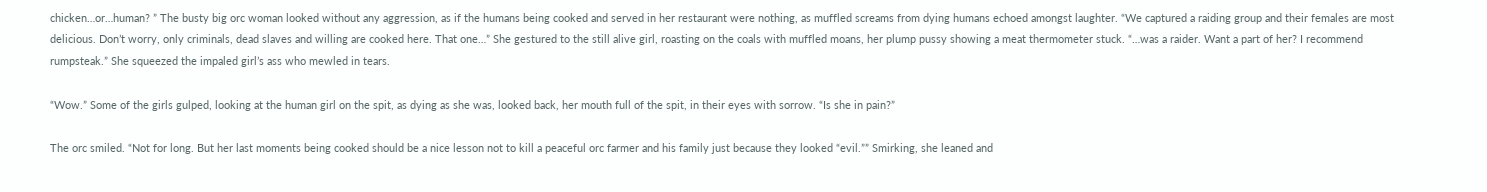chicken…or…human? ” The busty big orc woman looked without any aggression, as if the humans being cooked and served in her restaurant were nothing, as muffled screams from dying humans echoed amongst laughter. “We captured a raiding group and their females are most delicious. Don’t worry, only criminals, dead slaves and willing are cooked here. That one…” She gestured to the still alive girl, roasting on the coals with muffled moans, her plump pussy showing a meat thermometer stuck. “…was a raider. Want a part of her? I recommend rumpsteak.” She squeezed the impaled girl’s ass who mewled in tears.

“Wow.” Some of the girls gulped, looking at the human girl on the spit, as dying as she was, looked back, her mouth full of the spit, in their eyes with sorrow. “Is she in pain?”

The orc smiled. “Not for long. But her last moments being cooked should be a nice lesson not to kill a peaceful orc farmer and his family just because they looked “evil.”” Smirking, she leaned and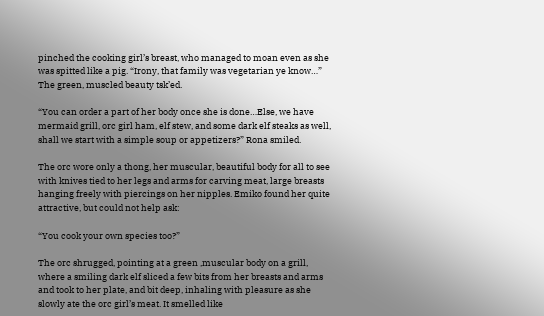pinched the cooking girl’s breast, who managed to moan even as she was spitted like a pig. “Irony, that family was vegetarian ye know…” The green, muscled beauty tsk’ed.

“You can order a part of her body once she is done…Else, we have mermaid grill, orc girl ham, elf stew, and some dark elf steaks as well, shall we start with a simple soup or appetizers?” Rona smiled.

The orc wore only a thong, her muscular, beautiful body for all to see with knives tied to her legs and arms for carving meat, large breasts hanging freely with piercings on her nipples. Emiko found her quite attractive, but could not help ask:

“You cook your own species too?”

The orc shrugged, pointing at a green ,muscular body on a grill, where a smiling dark elf sliced a few bits from her breasts and arms and took to her plate, and bit deep, inhaling with pleasure as she slowly ate the orc girl’s meat. It smelled like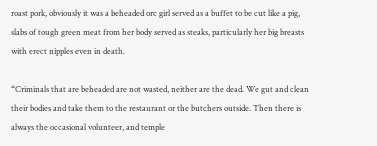roast pork, obviously it was a beheaded orc girl served as a buffet to be cut like a pig, slabs of tough green meat from her body served as steaks, particularly her big breasts with erect nipples even in death.

“Criminals that are beheaded are not wasted, neither are the dead. We gut and clean their bodies and take them to the restaurant or the butchers outside. Then there is always the occasional volunteer, and temple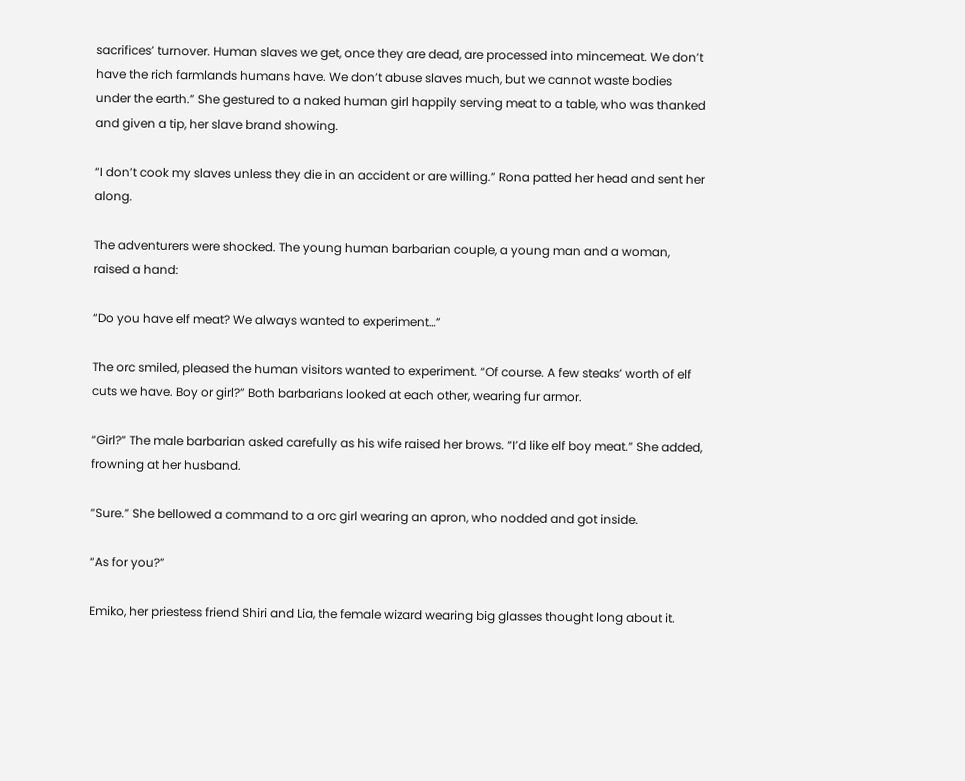sacrifices’ turnover. Human slaves we get, once they are dead, are processed into mincemeat. We don’t have the rich farmlands humans have. We don’t abuse slaves much, but we cannot waste bodies under the earth.” She gestured to a naked human girl happily serving meat to a table, who was thanked and given a tip, her slave brand showing.

“I don’t cook my slaves unless they die in an accident or are willing.” Rona patted her head and sent her along.

The adventurers were shocked. The young human barbarian couple, a young man and a woman, raised a hand:

“Do you have elf meat? We always wanted to experiment…”

The orc smiled, pleased the human visitors wanted to experiment. “Of course. A few steaks’ worth of elf cuts we have. Boy or girl?” Both barbarians looked at each other, wearing fur armor.

“Girl?” The male barbarian asked carefully as his wife raised her brows. “I’d like elf boy meat.” She added, frowning at her husband.

“Sure.” She bellowed a command to a orc girl wearing an apron, who nodded and got inside.

“As for you?”

Emiko, her priestess friend Shiri and Lia, the female wizard wearing big glasses thought long about it.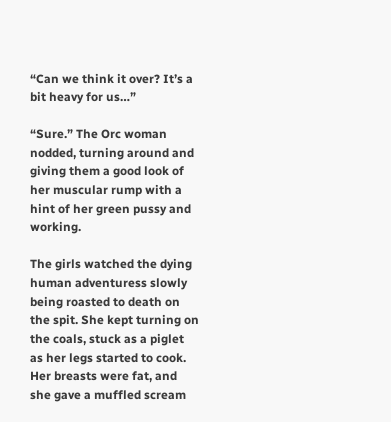“Can we think it over? It’s a bit heavy for us…”

“Sure.” The Orc woman nodded, turning around and giving them a good look of her muscular rump with a hint of her green pussy and working.

The girls watched the dying human adventuress slowly being roasted to death on the spit. She kept turning on the coals, stuck as a piglet as her legs started to cook. Her breasts were fat, and she gave a muffled scream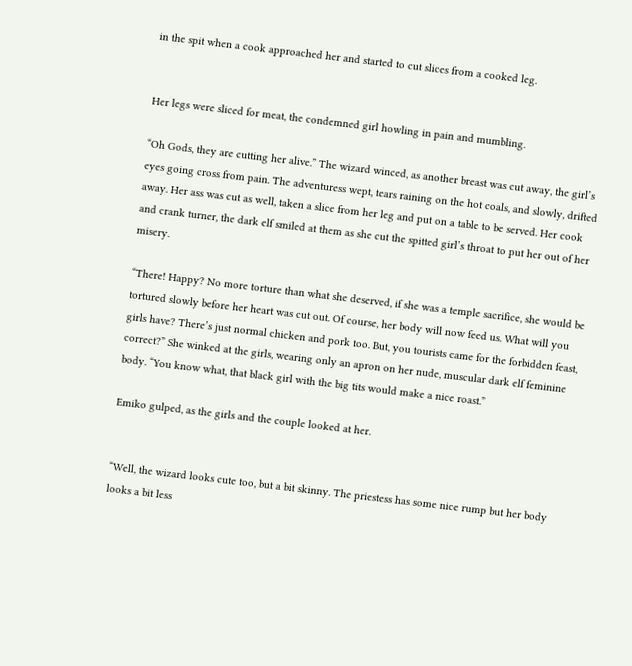in the spit when a cook approached her and started to cut slices from a cooked leg.


Her legs were sliced for meat, the condemned girl howling in pain and mumbling.

“Oh Gods, they are cutting her alive.” The wizard winced, as another breast was cut away, the girl’s eyes going cross from pain. The adventuress wept, tears raining on the hot coals, and slowly, drifted away. Her ass was cut as well, taken a slice from her leg and put on a table to be served. Her cook and crank turner, the dark elf smiled at them as she cut the spitted girl’s throat to put her out of her misery.

“There! Happy? No more torture than what she deserved, if she was a temple sacrifice, she would be tortured slowly before her heart was cut out. Of course, her body will now feed us. What will you girls have? There’s just normal chicken and pork too. But, you tourists came for the forbidden feast, correct?” She winked at the girls, wearing only an apron on her nude, muscular dark elf feminine body. “You know what, that black girl with the big tits would make a nice roast.”

Emiko gulped, as the girls and the couple looked at her.


“Well, the wizard looks cute too, but a bit skinny. The priestess has some nice rump but her body looks a bit less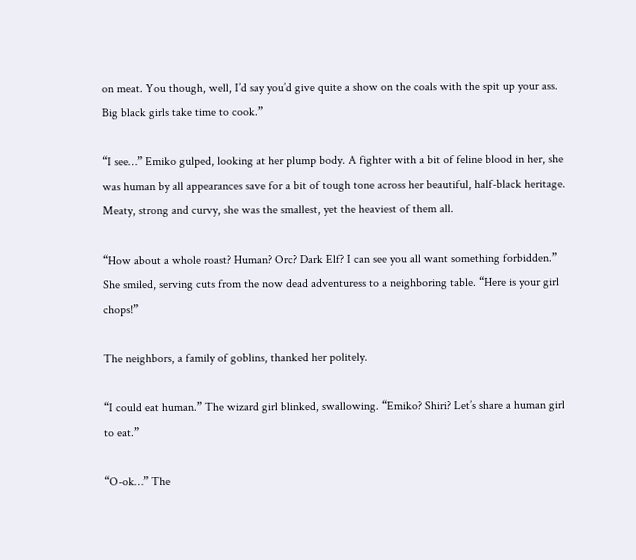on meat. You though, well, I’d say you’d give quite a show on the coals with the spit up your ass. Big black girls take time to cook.”

“I see…” Emiko gulped, looking at her plump body. A fighter with a bit of feline blood in her, she was human by all appearances save for a bit of tough tone across her beautiful, half-black heritage. Meaty, strong and curvy, she was the smallest, yet the heaviest of them all.

“How about a whole roast? Human? Orc? Dark Elf? I can see you all want something forbidden.” She smiled, serving cuts from the now dead adventuress to a neighboring table. “Here is your girl chops!”

The neighbors, a family of goblins, thanked her politely.

“I could eat human.” The wizard girl blinked, swallowing. “Emiko? Shiri? Let’s share a human girl to eat.”

“O-ok…” The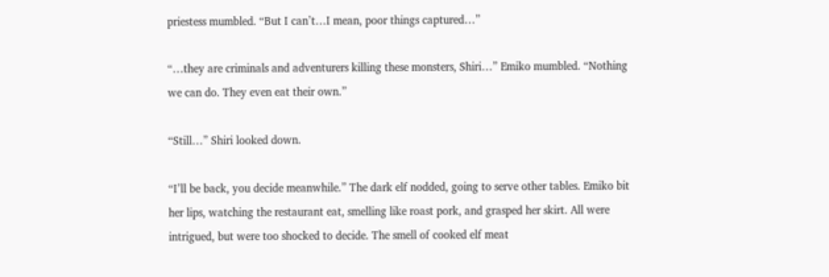priestess mumbled. “But I can’t…I mean, poor things captured…”

“…they are criminals and adventurers killing these monsters, Shiri…” Emiko mumbled. “Nothing we can do. They even eat their own.”

“Still…” Shiri looked down.

“I’ll be back, you decide meanwhile.” The dark elf nodded, going to serve other tables. Emiko bit her lips, watching the restaurant eat, smelling like roast pork, and grasped her skirt. All were intrigued, but were too shocked to decide. The smell of cooked elf meat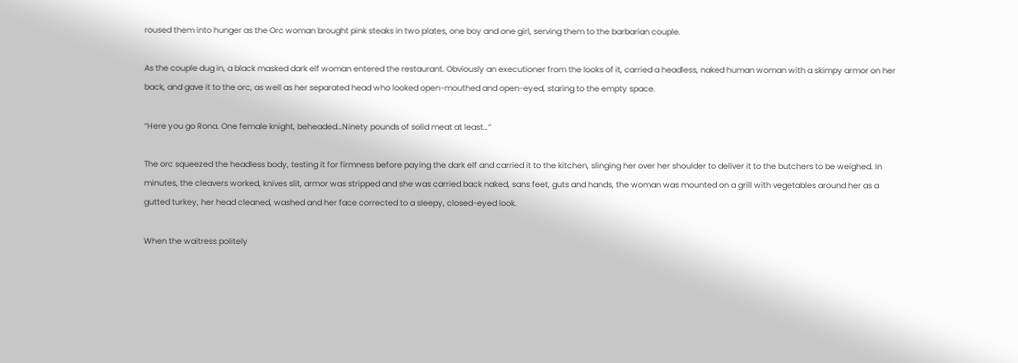roused them into hunger as the Orc woman brought pink steaks in two plates, one boy and one girl, serving them to the barbarian couple.

As the couple dug in, a black masked dark elf woman entered the restaurant. Obviously an executioner from the looks of it, carried a headless, naked human woman with a skimpy armor on her back, and gave it to the orc, as well as her separated head who looked open-mouthed and open-eyed, staring to the empty space.

“Here you go Rona. One female knight, beheaded…Ninety pounds of solid meat at least…”

The orc squeezed the headless body, testing it for firmness before paying the dark elf and carried it to the kitchen, slinging her over her shoulder to deliver it to the butchers to be weighed. In minutes, the cleavers worked, knives slit, armor was stripped and she was carried back naked, sans feet, guts and hands, the woman was mounted on a grill with vegetables around her as a gutted turkey, her head cleaned, washed and her face corrected to a sleepy, closed-eyed look.

When the waitress politely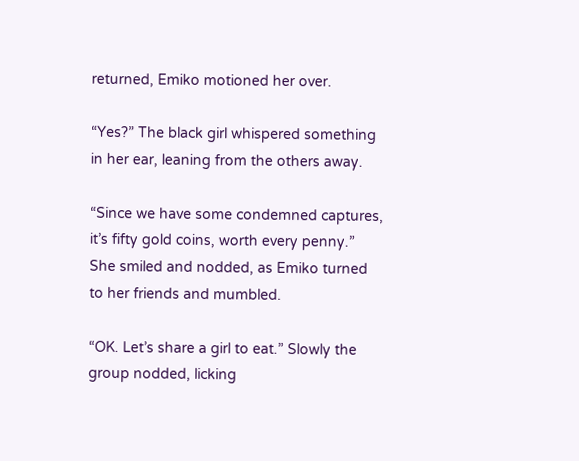returned, Emiko motioned her over.

“Yes?” The black girl whispered something in her ear, leaning from the others away.

“Since we have some condemned captures, it’s fifty gold coins, worth every penny.” She smiled and nodded, as Emiko turned to her friends and mumbled.

“OK. Let’s share a girl to eat.” Slowly the group nodded, licking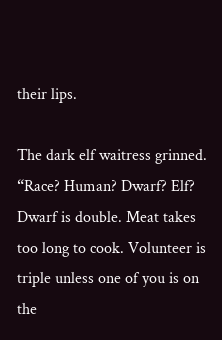their lips.

The dark elf waitress grinned. “Race? Human? Dwarf? Elf? Dwarf is double. Meat takes too long to cook. Volunteer is triple unless one of you is on the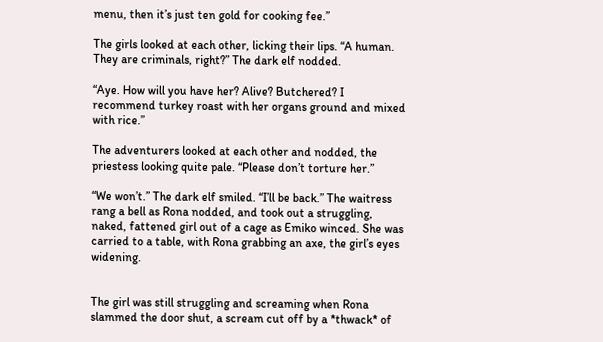menu, then it’s just ten gold for cooking fee.”

The girls looked at each other, licking their lips. “A human. They are criminals, right?” The dark elf nodded.

“Aye. How will you have her? Alive? Butchered? I recommend turkey roast with her organs ground and mixed with rice.”

The adventurers looked at each other and nodded, the priestess looking quite pale. “Please don’t torture her.”

“We won’t.” The dark elf smiled. “I’ll be back.” The waitress rang a bell as Rona nodded, and took out a struggling, naked, fattened girl out of a cage as Emiko winced. She was carried to a table, with Rona grabbing an axe, the girl’s eyes widening.


The girl was still struggling and screaming when Rona slammed the door shut, a scream cut off by a *thwack* of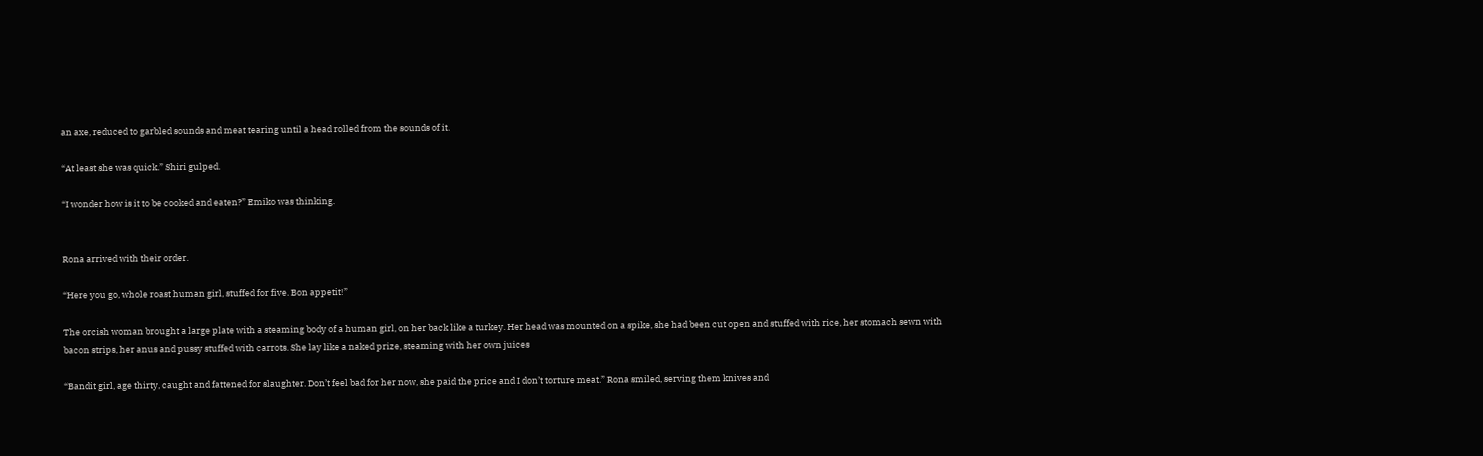an axe, reduced to garbled sounds and meat tearing until a head rolled from the sounds of it.

“At least she was quick.” Shiri gulped.

“I wonder how is it to be cooked and eaten?” Emiko was thinking.


Rona arrived with their order.

“Here you go, whole roast human girl, stuffed for five. Bon appetit!”

The orcish woman brought a large plate with a steaming body of a human girl, on her back like a turkey. Her head was mounted on a spike, she had been cut open and stuffed with rice, her stomach sewn with bacon strips, her anus and pussy stuffed with carrots. She lay like a naked prize, steaming with her own juices

“Bandit girl, age thirty, caught and fattened for slaughter. Don’t feel bad for her now, she paid the price and I don’t torture meat.” Rona smiled, serving them knives and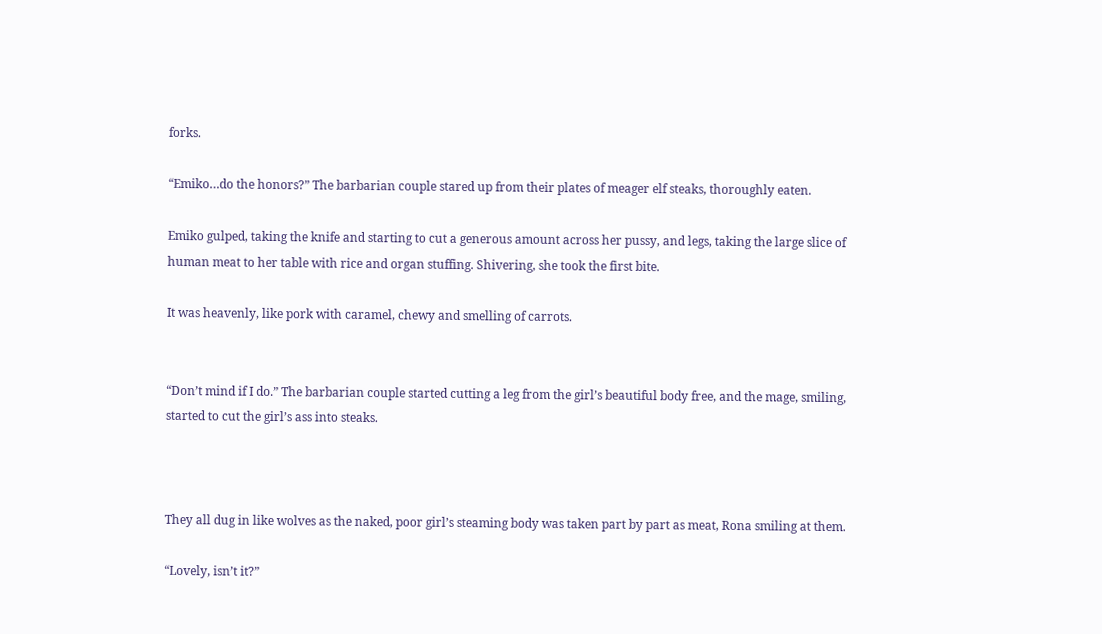forks.

“Emiko…do the honors?” The barbarian couple stared up from their plates of meager elf steaks, thoroughly eaten.

Emiko gulped, taking the knife and starting to cut a generous amount across her pussy, and legs, taking the large slice of human meat to her table with rice and organ stuffing. Shivering, she took the first bite.

It was heavenly, like pork with caramel, chewy and smelling of carrots.


“Don’t mind if I do.” The barbarian couple started cutting a leg from the girl’s beautiful body free, and the mage, smiling, started to cut the girl’s ass into steaks.



They all dug in like wolves as the naked, poor girl’s steaming body was taken part by part as meat, Rona smiling at them.

“Lovely, isn’t it?”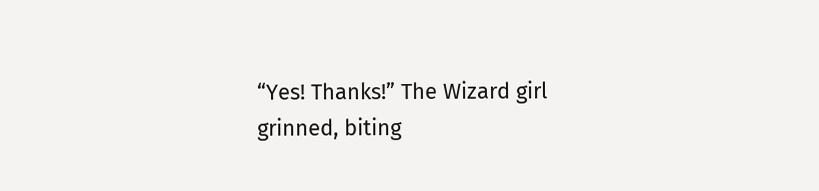“Yes! Thanks!” The Wizard girl grinned, biting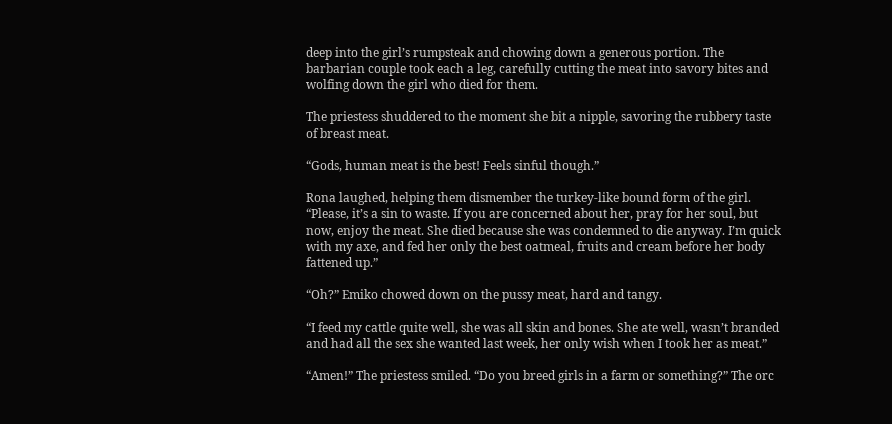deep into the girl’s rumpsteak and chowing down a generous portion. The barbarian couple took each a leg, carefully cutting the meat into savory bites and wolfing down the girl who died for them.

The priestess shuddered to the moment she bit a nipple, savoring the rubbery taste of breast meat.

“Gods, human meat is the best! Feels sinful though.”

Rona laughed, helping them dismember the turkey-like bound form of the girl. “Please, it’s a sin to waste. If you are concerned about her, pray for her soul, but now, enjoy the meat. She died because she was condemned to die anyway. I’m quick with my axe, and fed her only the best oatmeal, fruits and cream before her body fattened up.”

“Oh?” Emiko chowed down on the pussy meat, hard and tangy.

“I feed my cattle quite well, she was all skin and bones. She ate well, wasn’t branded and had all the sex she wanted last week, her only wish when I took her as meat.”

“Amen!” The priestess smiled. “Do you breed girls in a farm or something?” The orc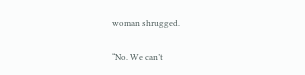woman shrugged.

“No. We can’t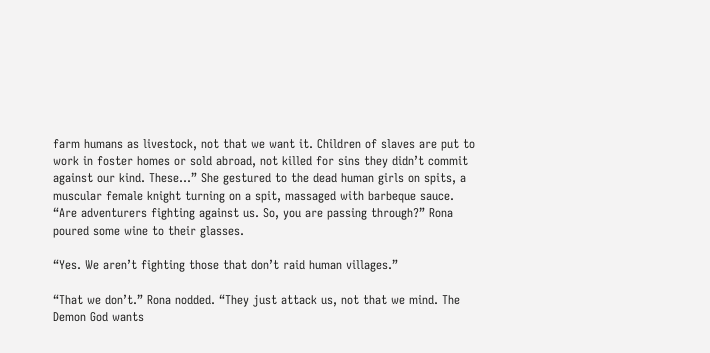farm humans as livestock, not that we want it. Children of slaves are put to work in foster homes or sold abroad, not killed for sins they didn’t commit against our kind. These…” She gestured to the dead human girls on spits, a muscular female knight turning on a spit, massaged with barbeque sauce. “Are adventurers fighting against us. So, you are passing through?” Rona poured some wine to their glasses.

“Yes. We aren’t fighting those that don’t raid human villages.”

“That we don’t.” Rona nodded. “They just attack us, not that we mind. The Demon God wants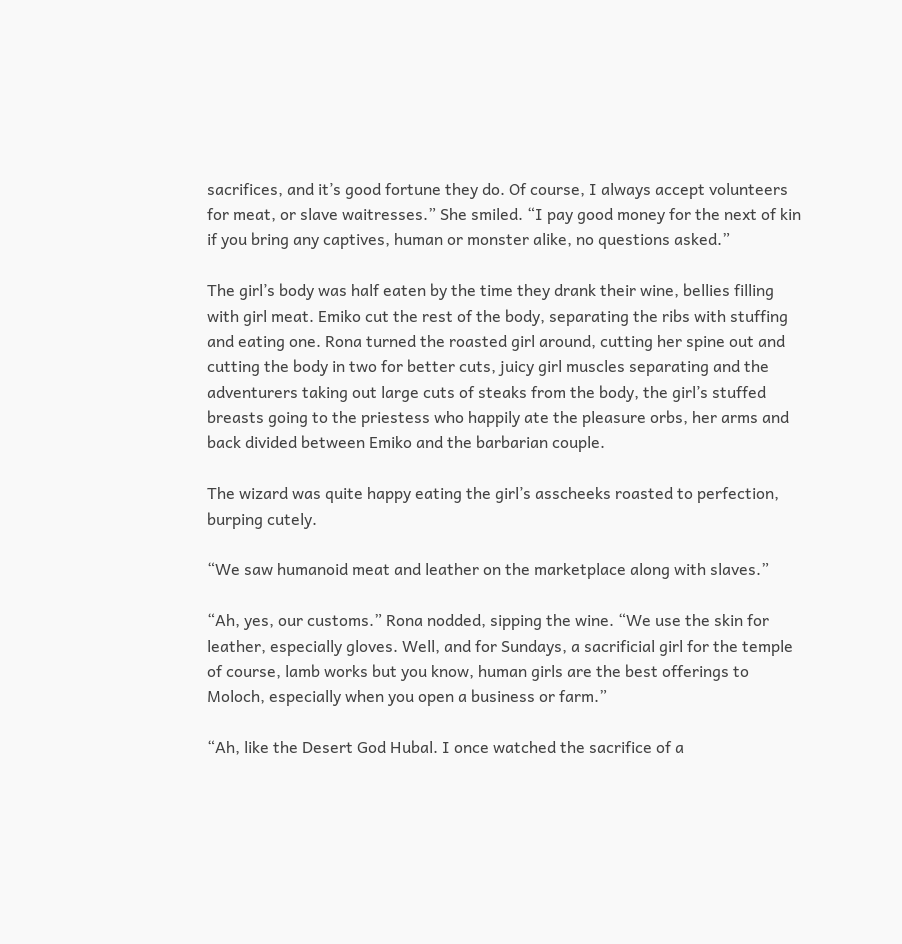sacrifices, and it’s good fortune they do. Of course, I always accept volunteers for meat, or slave waitresses.” She smiled. “I pay good money for the next of kin if you bring any captives, human or monster alike, no questions asked.”

The girl’s body was half eaten by the time they drank their wine, bellies filling with girl meat. Emiko cut the rest of the body, separating the ribs with stuffing and eating one. Rona turned the roasted girl around, cutting her spine out and cutting the body in two for better cuts, juicy girl muscles separating and the adventurers taking out large cuts of steaks from the body, the girl’s stuffed breasts going to the priestess who happily ate the pleasure orbs, her arms and back divided between Emiko and the barbarian couple.

The wizard was quite happy eating the girl’s asscheeks roasted to perfection, burping cutely.

“We saw humanoid meat and leather on the marketplace along with slaves.”

“Ah, yes, our customs.” Rona nodded, sipping the wine. “We use the skin for leather, especially gloves. Well, and for Sundays, a sacrificial girl for the temple of course, lamb works but you know, human girls are the best offerings to Moloch, especially when you open a business or farm.”

“Ah, like the Desert God Hubal. I once watched the sacrifice of a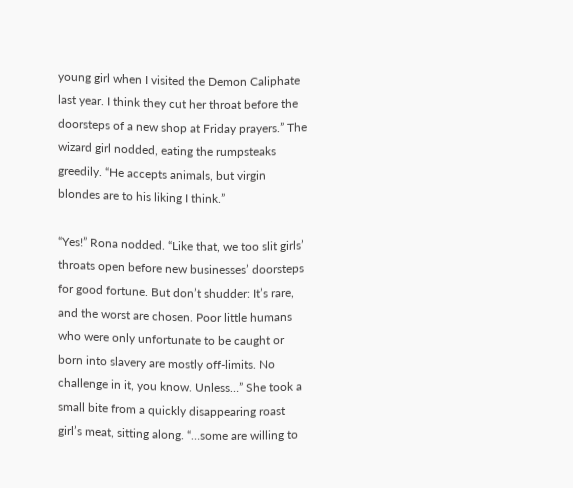young girl when I visited the Demon Caliphate last year. I think they cut her throat before the doorsteps of a new shop at Friday prayers.” The wizard girl nodded, eating the rumpsteaks greedily. “He accepts animals, but virgin blondes are to his liking I think.”

“Yes!” Rona nodded. “Like that, we too slit girls’ throats open before new businesses’ doorsteps for good fortune. But don’t shudder: It’s rare, and the worst are chosen. Poor little humans who were only unfortunate to be caught or born into slavery are mostly off-limits. No challenge in it, you know. Unless…” She took a small bite from a quickly disappearing roast girl’s meat, sitting along. “…some are willing to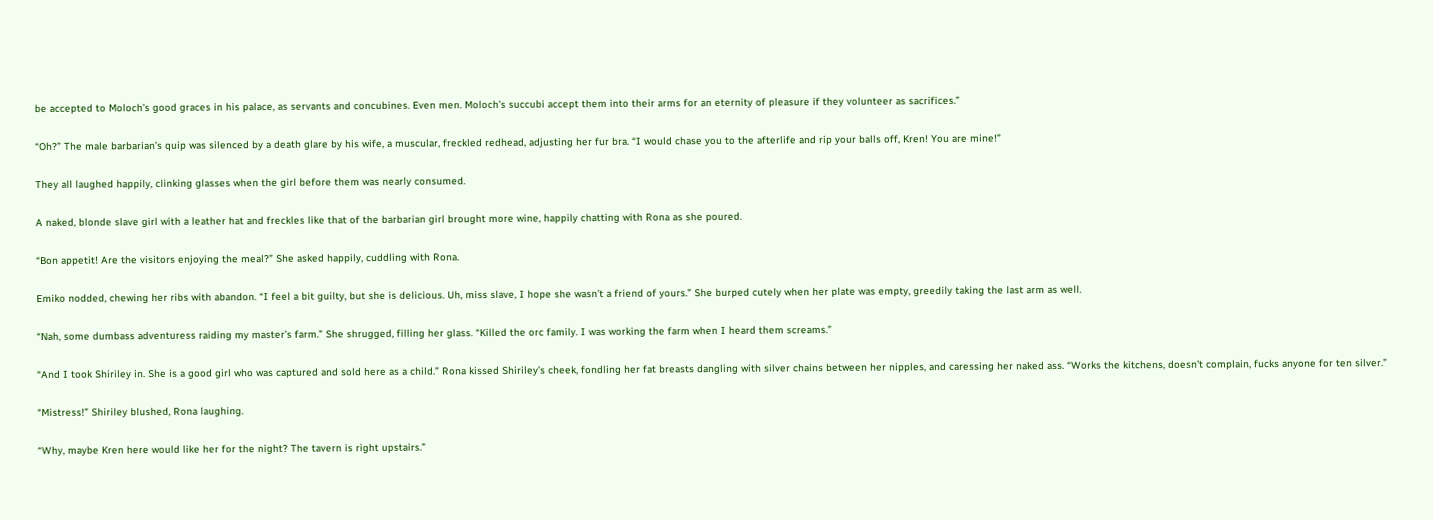be accepted to Moloch’s good graces in his palace, as servants and concubines. Even men. Moloch’s succubi accept them into their arms for an eternity of pleasure if they volunteer as sacrifices.”

“Oh?” The male barbarian’s quip was silenced by a death glare by his wife, a muscular, freckled redhead, adjusting her fur bra. “I would chase you to the afterlife and rip your balls off, Kren! You are mine!”

They all laughed happily, clinking glasses when the girl before them was nearly consumed.

A naked, blonde slave girl with a leather hat and freckles like that of the barbarian girl brought more wine, happily chatting with Rona as she poured.

“Bon appetit! Are the visitors enjoying the meal?” She asked happily, cuddling with Rona.

Emiko nodded, chewing her ribs with abandon. “I feel a bit guilty, but she is delicious. Uh, miss slave, I hope she wasn’t a friend of yours.” She burped cutely when her plate was empty, greedily taking the last arm as well.

“Nah, some dumbass adventuress raiding my master’s farm.” She shrugged, filling her glass. “Killed the orc family. I was working the farm when I heard them screams.”

“And I took Shiriley in. She is a good girl who was captured and sold here as a child.” Rona kissed Shiriley’s cheek, fondling her fat breasts dangling with silver chains between her nipples, and caressing her naked ass. “Works the kitchens, doesn’t complain, fucks anyone for ten silver.”

“Mistress!” Shiriley blushed, Rona laughing.

“Why, maybe Kren here would like her for the night? The tavern is right upstairs.”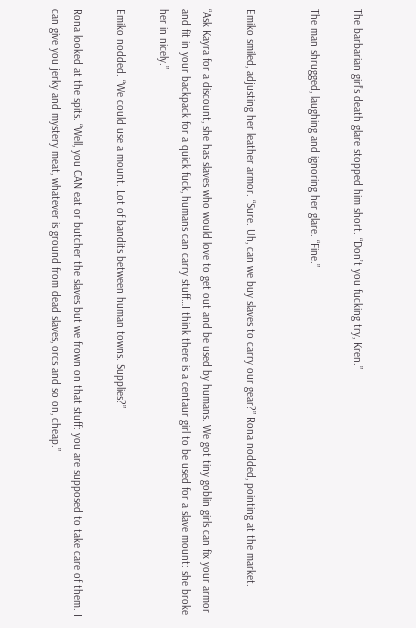The barbarian girl’s death glare stopped him short. “Don’t you fucking try, Kren.”

The man shrugged, laughing and ignoring her glare. “Fine.”


Emiko smiled, adjusting her leather armor. “Sure. Uh, can we buy slaves to carry our gear?” Rona nodded, pointing at the market.

“Ask Kayra for a discount, she has slaves who would love to get out and be used by humans. We got tiny goblin girls can fix your armor and fit in your backpack for a quick fuck, humans can carry stuff…I think there is a centaur girl to be used for a slave mount: she broke her in nicely.”

Emiko nodded. “We could use a mount. Lot of bandits between human towns. Supplies?”

Rona looked at the spits. “Well, you CAN eat or butcher the slaves but we frown on that stuff: you are supposed to take care of them. I can give you jerky and mystery meat, whatever is ground from dead slaves, orcs and so on, cheap.”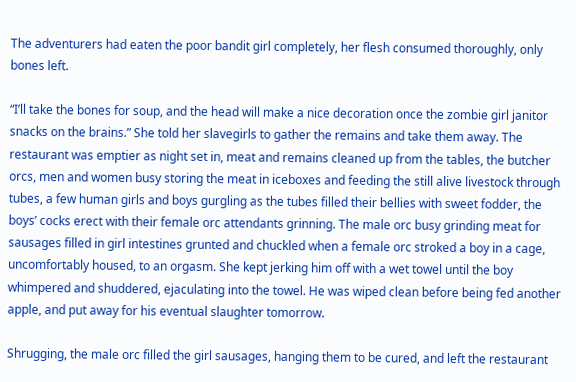The adventurers had eaten the poor bandit girl completely, her flesh consumed thoroughly, only bones left.

“I’ll take the bones for soup, and the head will make a nice decoration once the zombie girl janitor snacks on the brains.” She told her slavegirls to gather the remains and take them away. The restaurant was emptier as night set in, meat and remains cleaned up from the tables, the butcher orcs, men and women busy storing the meat in iceboxes and feeding the still alive livestock through tubes, a few human girls and boys gurgling as the tubes filled their bellies with sweet fodder, the boys’ cocks erect with their female orc attendants grinning. The male orc busy grinding meat for sausages filled in girl intestines grunted and chuckled when a female orc stroked a boy in a cage, uncomfortably housed, to an orgasm. She kept jerking him off with a wet towel until the boy whimpered and shuddered, ejaculating into the towel. He was wiped clean before being fed another apple, and put away for his eventual slaughter tomorrow.

Shrugging, the male orc filled the girl sausages, hanging them to be cured, and left the restaurant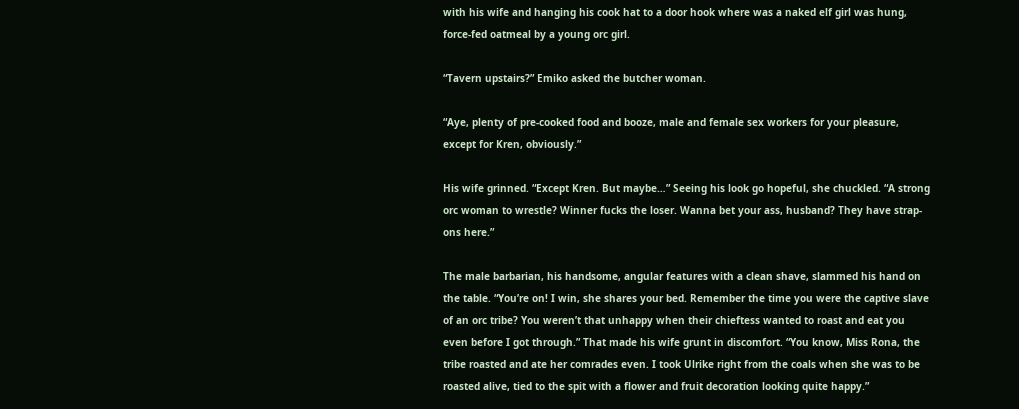with his wife and hanging his cook hat to a door hook where was a naked elf girl was hung, force-fed oatmeal by a young orc girl.

“Tavern upstairs?” Emiko asked the butcher woman.

“Aye, plenty of pre-cooked food and booze, male and female sex workers for your pleasure, except for Kren, obviously.”

His wife grinned. “Except Kren. But maybe…” Seeing his look go hopeful, she chuckled. “A strong orc woman to wrestle? Winner fucks the loser. Wanna bet your ass, husband? They have strap-ons here.”

The male barbarian, his handsome, angular features with a clean shave, slammed his hand on the table. “You’re on! I win, she shares your bed. Remember the time you were the captive slave of an orc tribe? You weren’t that unhappy when their chieftess wanted to roast and eat you even before I got through.” That made his wife grunt in discomfort. “You know, Miss Rona, the tribe roasted and ate her comrades even. I took Ulrike right from the coals when she was to be roasted alive, tied to the spit with a flower and fruit decoration looking quite happy.”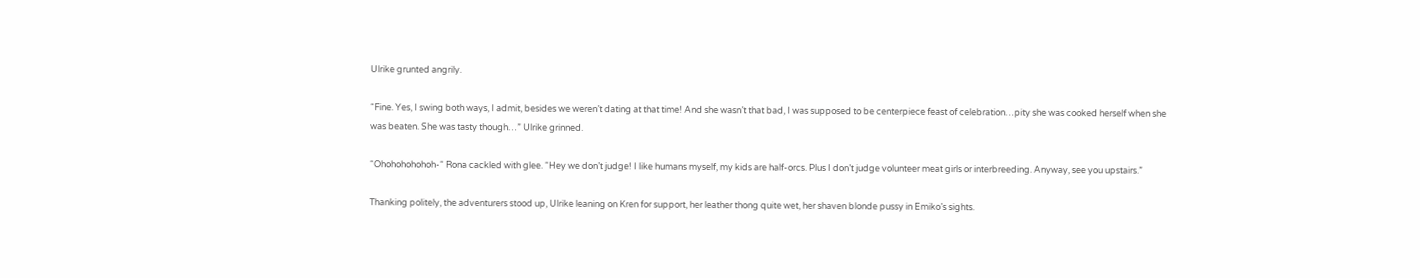Ulrike grunted angrily.

“Fine. Yes, I swing both ways, I admit, besides we weren’t dating at that time! And she wasn’t that bad, I was supposed to be centerpiece feast of celebration…pity she was cooked herself when she was beaten. She was tasty though…” Ulrike grinned.

“Ohohohohohoh-“ Rona cackled with glee. “Hey we don’t judge! I like humans myself, my kids are half-orcs. Plus I don’t judge volunteer meat girls or interbreeding. Anyway, see you upstairs.”

Thanking politely, the adventurers stood up, Ulrike leaning on Kren for support, her leather thong quite wet, her shaven blonde pussy in Emiko’s sights.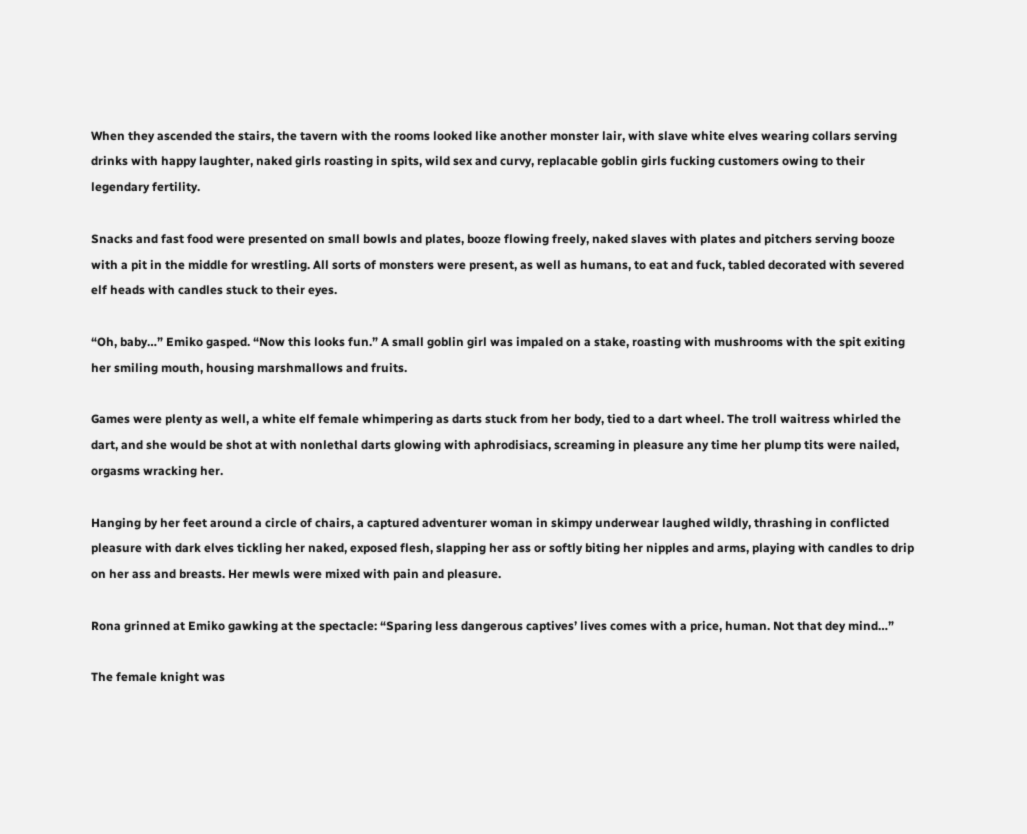When they ascended the stairs, the tavern with the rooms looked like another monster lair, with slave white elves wearing collars serving drinks with happy laughter, naked girls roasting in spits, wild sex and curvy, replacable goblin girls fucking customers owing to their legendary fertility.

Snacks and fast food were presented on small bowls and plates, booze flowing freely, naked slaves with plates and pitchers serving booze with a pit in the middle for wrestling. All sorts of monsters were present, as well as humans, to eat and fuck, tabled decorated with severed elf heads with candles stuck to their eyes.

“Oh, baby…” Emiko gasped. “Now this looks fun.” A small goblin girl was impaled on a stake, roasting with mushrooms with the spit exiting her smiling mouth, housing marshmallows and fruits.

Games were plenty as well, a white elf female whimpering as darts stuck from her body, tied to a dart wheel. The troll waitress whirled the dart, and she would be shot at with nonlethal darts glowing with aphrodisiacs, screaming in pleasure any time her plump tits were nailed, orgasms wracking her.

Hanging by her feet around a circle of chairs, a captured adventurer woman in skimpy underwear laughed wildly, thrashing in conflicted pleasure with dark elves tickling her naked, exposed flesh, slapping her ass or softly biting her nipples and arms, playing with candles to drip on her ass and breasts. Her mewls were mixed with pain and pleasure.

Rona grinned at Emiko gawking at the spectacle: “Sparing less dangerous captives’ lives comes with a price, human. Not that dey mind…”

The female knight was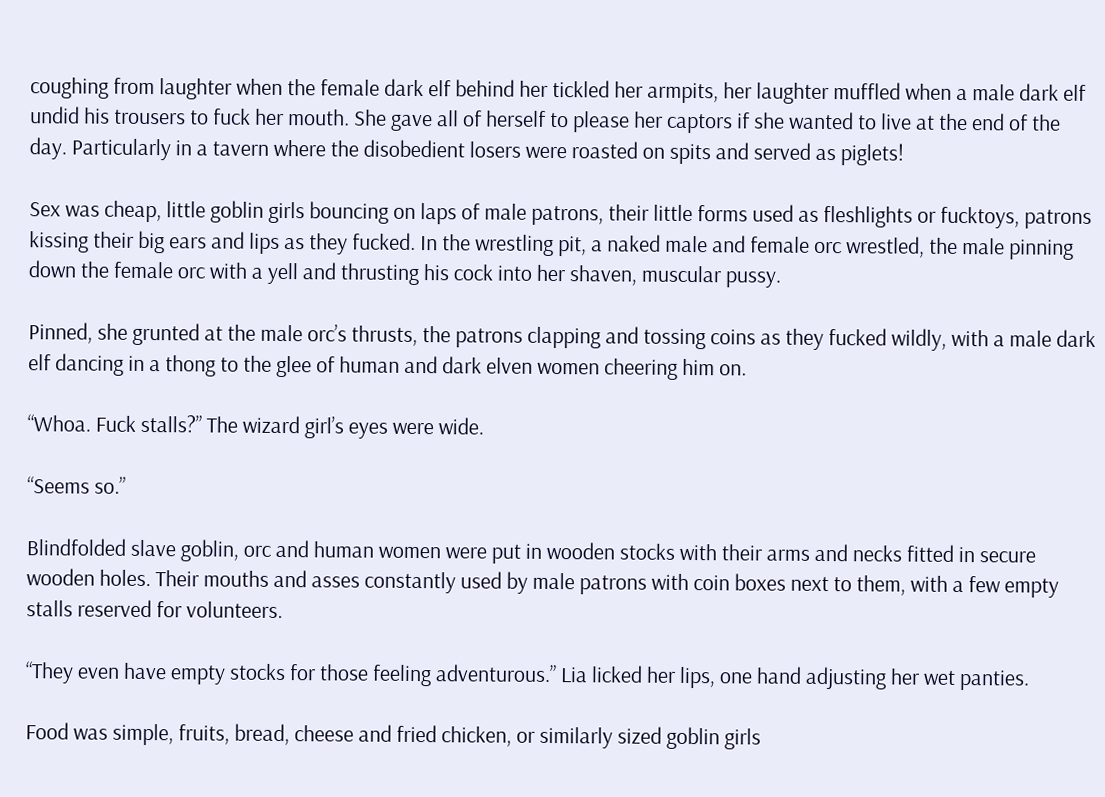coughing from laughter when the female dark elf behind her tickled her armpits, her laughter muffled when a male dark elf undid his trousers to fuck her mouth. She gave all of herself to please her captors if she wanted to live at the end of the day. Particularly in a tavern where the disobedient losers were roasted on spits and served as piglets!

Sex was cheap, little goblin girls bouncing on laps of male patrons, their little forms used as fleshlights or fucktoys, patrons kissing their big ears and lips as they fucked. In the wrestling pit, a naked male and female orc wrestled, the male pinning down the female orc with a yell and thrusting his cock into her shaven, muscular pussy.

Pinned, she grunted at the male orc’s thrusts, the patrons clapping and tossing coins as they fucked wildly, with a male dark elf dancing in a thong to the glee of human and dark elven women cheering him on.

“Whoa. Fuck stalls?” The wizard girl’s eyes were wide.

“Seems so.”

Blindfolded slave goblin, orc and human women were put in wooden stocks with their arms and necks fitted in secure wooden holes. Their mouths and asses constantly used by male patrons with coin boxes next to them, with a few empty stalls reserved for volunteers.

“They even have empty stocks for those feeling adventurous.” Lia licked her lips, one hand adjusting her wet panties.

Food was simple, fruits, bread, cheese and fried chicken, or similarly sized goblin girls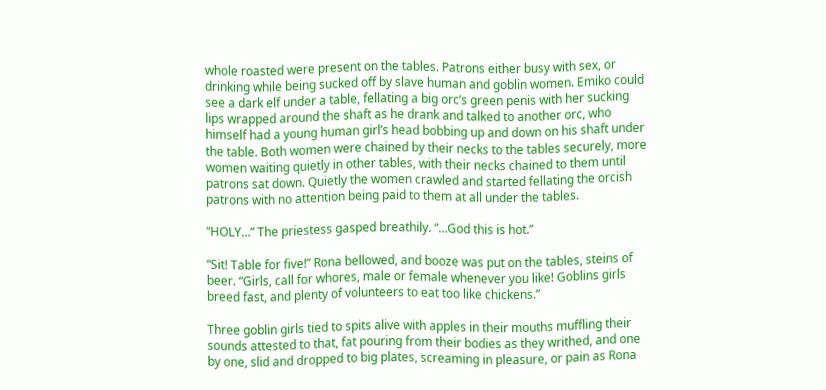whole roasted were present on the tables. Patrons either busy with sex, or drinking while being sucked off by slave human and goblin women. Emiko could see a dark elf under a table, fellating a big orc’s green penis with her sucking lips wrapped around the shaft as he drank and talked to another orc, who himself had a young human girl’s head bobbing up and down on his shaft under the table. Both women were chained by their necks to the tables securely, more women waiting quietly in other tables, with their necks chained to them until patrons sat down. Quietly the women crawled and started fellating the orcish patrons with no attention being paid to them at all under the tables.

“HOLY…” The priestess gasped breathily. “…God this is hot.”

“Sit! Table for five!” Rona bellowed, and booze was put on the tables, steins of beer. “Girls, call for whores, male or female whenever you like! Goblins girls breed fast, and plenty of volunteers to eat too like chickens.”

Three goblin girls tied to spits alive with apples in their mouths muffling their sounds attested to that, fat pouring from their bodies as they writhed, and one by one, slid and dropped to big plates, screaming in pleasure, or pain as Rona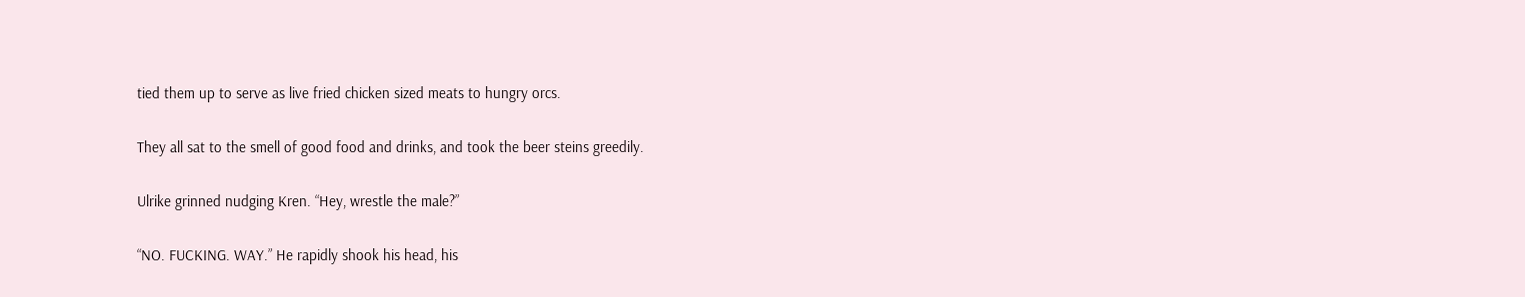tied them up to serve as live fried chicken sized meats to hungry orcs.

They all sat to the smell of good food and drinks, and took the beer steins greedily.

Ulrike grinned nudging Kren. “Hey, wrestle the male?”

“NO. FUCKING. WAY.” He rapidly shook his head, his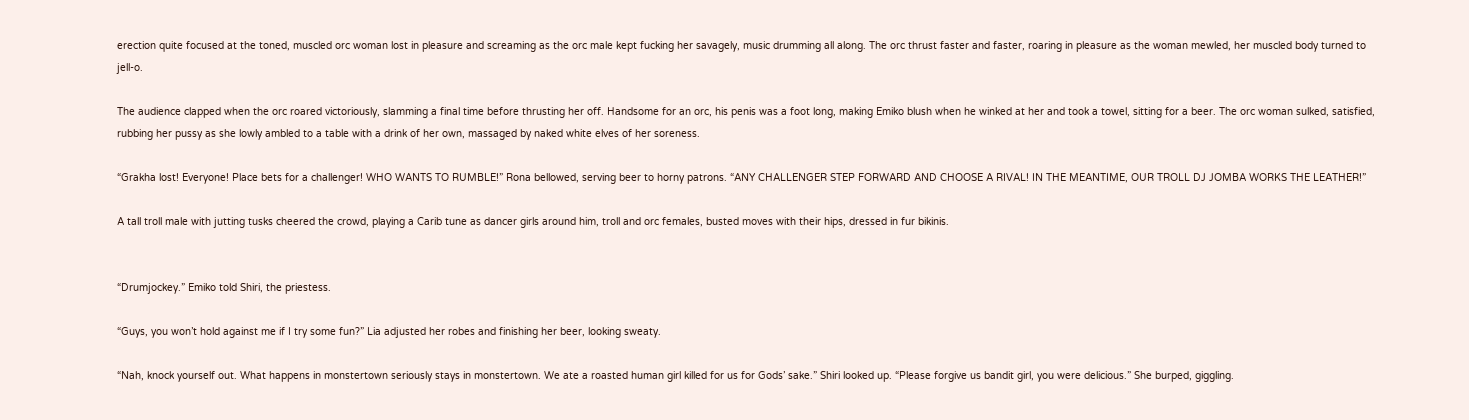erection quite focused at the toned, muscled orc woman lost in pleasure and screaming as the orc male kept fucking her savagely, music drumming all along. The orc thrust faster and faster, roaring in pleasure as the woman mewled, her muscled body turned to jell-o.

The audience clapped when the orc roared victoriously, slamming a final time before thrusting her off. Handsome for an orc, his penis was a foot long, making Emiko blush when he winked at her and took a towel, sitting for a beer. The orc woman sulked, satisfied, rubbing her pussy as she lowly ambled to a table with a drink of her own, massaged by naked white elves of her soreness.

“Grakha lost! Everyone! Place bets for a challenger! WHO WANTS TO RUMBLE!” Rona bellowed, serving beer to horny patrons. “ANY CHALLENGER STEP FORWARD AND CHOOSE A RIVAL! IN THE MEANTIME, OUR TROLL DJ JOMBA WORKS THE LEATHER!”

A tall troll male with jutting tusks cheered the crowd, playing a Carib tune as dancer girls around him, troll and orc females, busted moves with their hips, dressed in fur bikinis.


“Drumjockey.” Emiko told Shiri, the priestess.

“Guys, you won’t hold against me if I try some fun?” Lia adjusted her robes and finishing her beer, looking sweaty.

“Nah, knock yourself out. What happens in monstertown seriously stays in monstertown. We ate a roasted human girl killed for us for Gods’ sake.” Shiri looked up. “Please forgive us bandit girl, you were delicious.” She burped, giggling.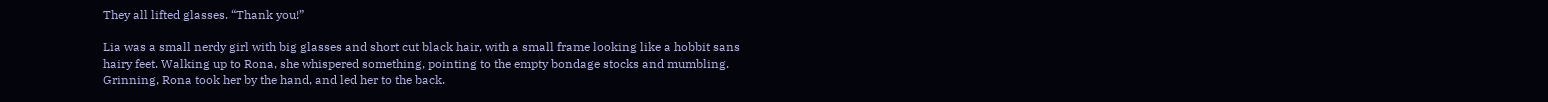They all lifted glasses. “Thank you!”

Lia was a small nerdy girl with big glasses and short cut black hair, with a small frame looking like a hobbit sans hairy feet. Walking up to Rona, she whispered something, pointing to the empty bondage stocks and mumbling. Grinning, Rona took her by the hand, and led her to the back.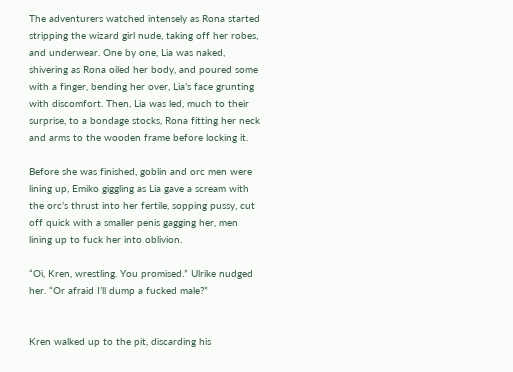The adventurers watched intensely as Rona started stripping the wizard girl nude, taking off her robes, and underwear. One by one, Lia was naked, shivering as Rona oiled her body, and poured some with a finger, bending her over, Lia’s face grunting with discomfort. Then, Lia was led, much to their surprise, to a bondage stocks, Rona fitting her neck and arms to the wooden frame before locking it.

Before she was finished, goblin and orc men were lining up, Emiko giggling as Lia gave a scream with the orc’s thrust into her fertile, sopping pussy, cut off quick with a smaller penis gagging her, men lining up to fuck her into oblivion.

“Oi, Kren, wrestling. You promised.” Ulrike nudged her. “Or afraid I’ll dump a fucked male?”


Kren walked up to the pit, discarding his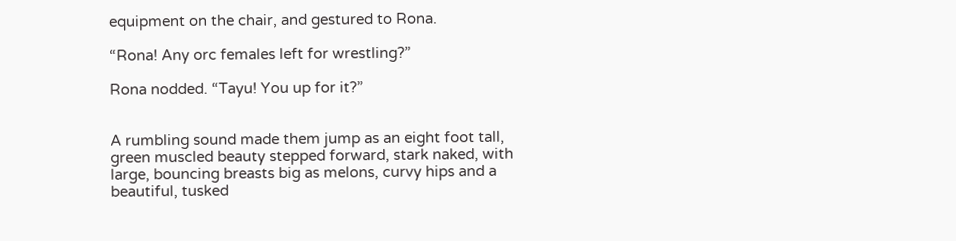equipment on the chair, and gestured to Rona.

“Rona! Any orc females left for wrestling?”

Rona nodded. “Tayu! You up for it?”


A rumbling sound made them jump as an eight foot tall, green muscled beauty stepped forward, stark naked, with large, bouncing breasts big as melons, curvy hips and a beautiful, tusked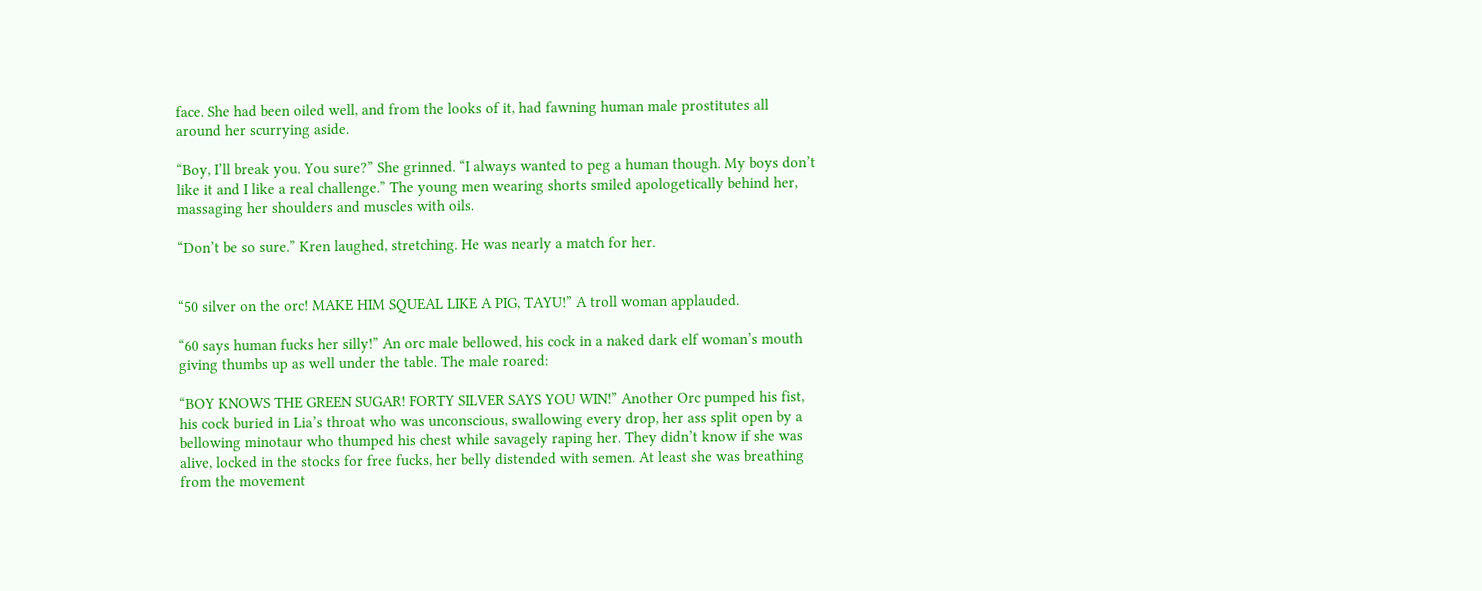face. She had been oiled well, and from the looks of it, had fawning human male prostitutes all around her scurrying aside.

“Boy, I’ll break you. You sure?” She grinned. “I always wanted to peg a human though. My boys don’t like it and I like a real challenge.” The young men wearing shorts smiled apologetically behind her, massaging her shoulders and muscles with oils.

“Don’t be so sure.” Kren laughed, stretching. He was nearly a match for her.


“50 silver on the orc! MAKE HIM SQUEAL LIKE A PIG, TAYU!” A troll woman applauded.

“60 says human fucks her silly!” An orc male bellowed, his cock in a naked dark elf woman’s mouth giving thumbs up as well under the table. The male roared:

“BOY KNOWS THE GREEN SUGAR! FORTY SILVER SAYS YOU WIN!” Another Orc pumped his fist, his cock buried in Lia’s throat who was unconscious, swallowing every drop, her ass split open by a bellowing minotaur who thumped his chest while savagely raping her. They didn’t know if she was alive, locked in the stocks for free fucks, her belly distended with semen. At least she was breathing from the movement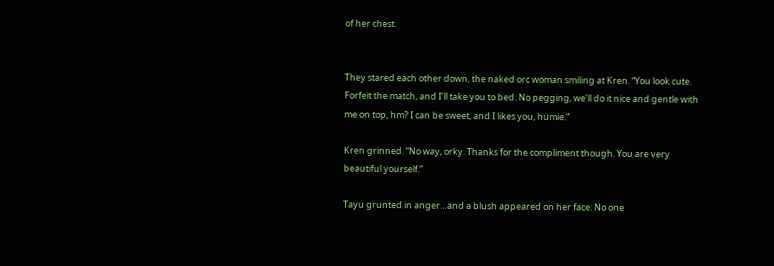of her chest.


They stared each other down, the naked orc woman smiling at Kren. “You look cute. Forfeit the match, and I’ll take you to bed. No pegging, we’ll do it nice and gentle with me on top, hm? I can be sweet, and I likes you, humie.”

Kren grinned. “No way, orky. Thanks for the compliment though. You are very beautiful yourself.”

Tayu grunted in anger…and a blush appeared on her face. No one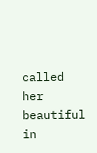called her beautiful in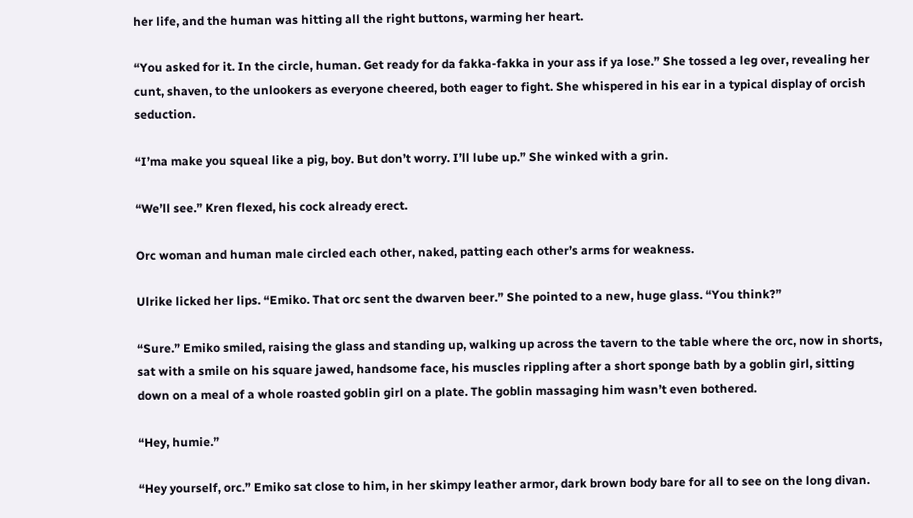her life, and the human was hitting all the right buttons, warming her heart.

“You asked for it. In the circle, human. Get ready for da fakka-fakka in your ass if ya lose.” She tossed a leg over, revealing her cunt, shaven, to the unlookers as everyone cheered, both eager to fight. She whispered in his ear in a typical display of orcish seduction.

“I’ma make you squeal like a pig, boy. But don’t worry. I’ll lube up.” She winked with a grin.

“We’ll see.” Kren flexed, his cock already erect.

Orc woman and human male circled each other, naked, patting each other’s arms for weakness.

Ulrike licked her lips. “Emiko. That orc sent the dwarven beer.” She pointed to a new, huge glass. “You think?”

“Sure.” Emiko smiled, raising the glass and standing up, walking up across the tavern to the table where the orc, now in shorts, sat with a smile on his square jawed, handsome face, his muscles rippling after a short sponge bath by a goblin girl, sitting down on a meal of a whole roasted goblin girl on a plate. The goblin massaging him wasn’t even bothered.

“Hey, humie.”

“Hey yourself, orc.” Emiko sat close to him, in her skimpy leather armor, dark brown body bare for all to see on the long divan.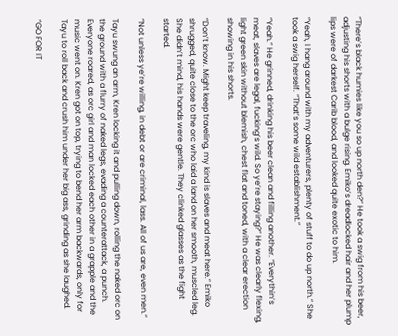“There’s black humies like you so up north den?” He took a swig from his beer, adjusting his shorts with a bulge rising. Emiko’s dreadlocked hair and her plump lips were of darkest Carib blood, and looked quite exotic to him.

“Yeah, I hang around with my adventurers, plenty of stuff to do up north.” She took a swig herself. “That’s some wild establishment.”

“Yeah.” He grinned, drinking his beer clean and filling another. “Everythin’s meat, slaves are legal, fucking’s wild. So ye’re staying?” He was clearly flexing, light green skin without blemish, chest flat and toned, with a clear erection showing in his shorts.

“Don’t know. Might keep traveling, my kind is slaves and meat here.” Emiko shrugged, quite close to the orc who laid a land on her smooth, muscled leg. She didn’t mind, his hands were gentle. They clinked glasses as the fight started.

“Not unless ye’re willing, in debt or are criminal, lass. All of us are, even men.”

Tayu swung an arm, Kren locking it and pulling down, rolling the naked orc on the ground with a flurry of naked legs, evading a counterattack, a punch. Everyone roared, as orc girl and man locked each other in a grapple and the music went on. Kren got on top, trying to bend her arm backwards, only for Tayu to roll back and crush him under her big ass, grinding as she laughed.

“GO FOR IT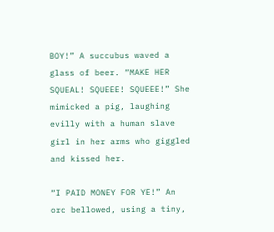BOY!” A succubus waved a glass of beer. “MAKE HER SQUEAL! SQUEEE! SQUEEE!” She mimicked a pig, laughing evilly with a human slave girl in her arms who giggled and kissed her.

“I PAID MONEY FOR YE!” An orc bellowed, using a tiny,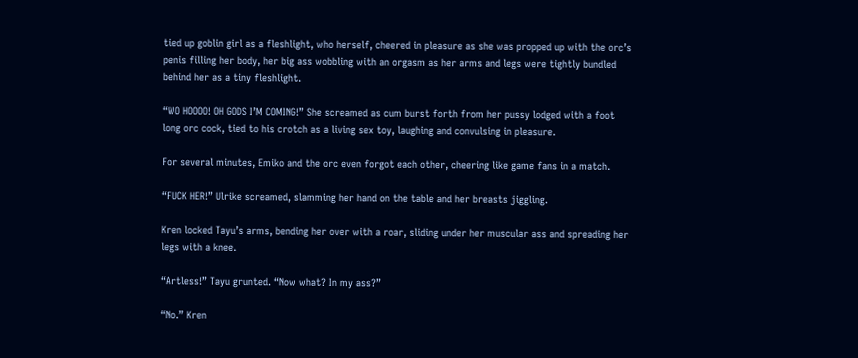tied up goblin girl as a fleshlight, who herself, cheered in pleasure as she was propped up with the orc’s penis filling her body, her big ass wobbling with an orgasm as her arms and legs were tightly bundled behind her as a tiny fleshlight.

“WO HOOOO! OH GODS I’M COMING!” She screamed as cum burst forth from her pussy lodged with a foot long orc cock, tied to his crotch as a living sex toy, laughing and convulsing in pleasure.

For several minutes, Emiko and the orc even forgot each other, cheering like game fans in a match.

“FUCK HER!” Ulrike screamed, slamming her hand on the table and her breasts jiggling.

Kren locked Tayu’s arms, bending her over with a roar, sliding under her muscular ass and spreading her legs with a knee.

“Artless!” Tayu grunted. “Now what? In my ass?”

“No.” Kren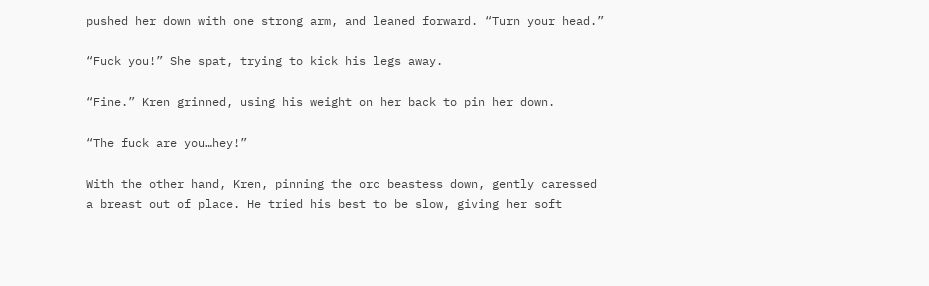pushed her down with one strong arm, and leaned forward. “Turn your head.”

“Fuck you!” She spat, trying to kick his legs away.

“Fine.” Kren grinned, using his weight on her back to pin her down.

“The fuck are you…hey!”

With the other hand, Kren, pinning the orc beastess down, gently caressed a breast out of place. He tried his best to be slow, giving her soft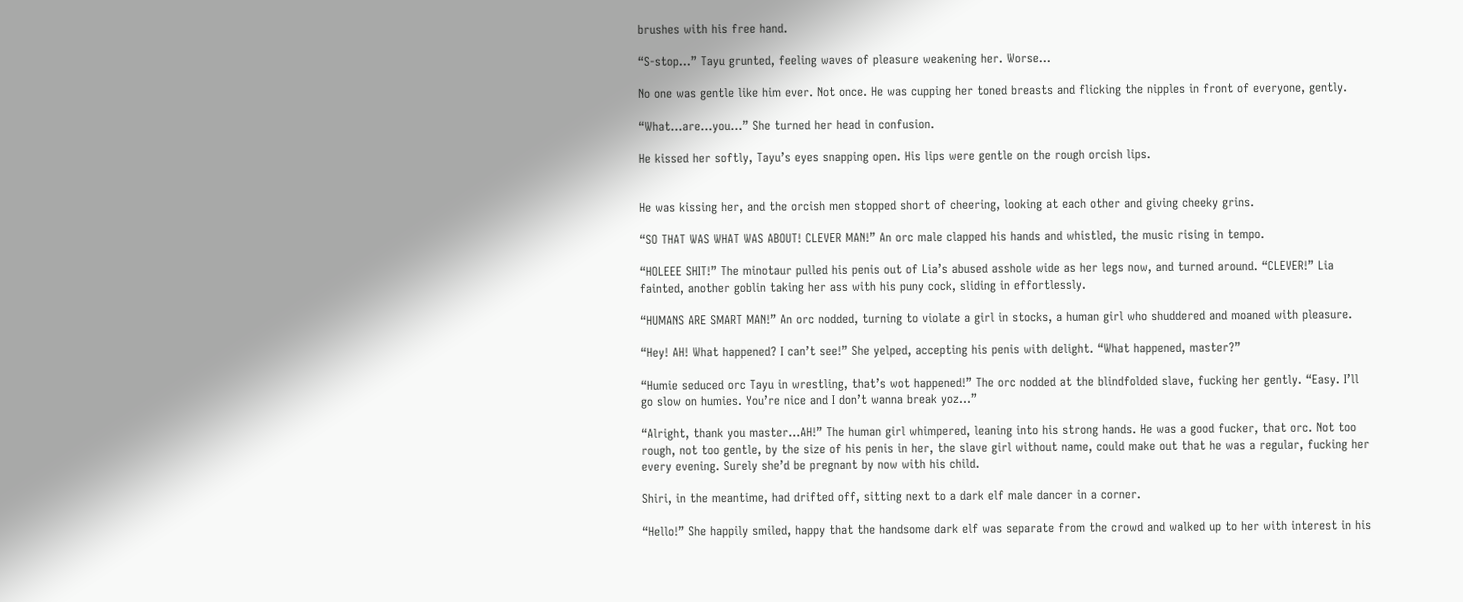brushes with his free hand.

“S-stop…” Tayu grunted, feeling waves of pleasure weakening her. Worse…

No one was gentle like him ever. Not once. He was cupping her toned breasts and flicking the nipples in front of everyone, gently.

“What…are…you…” She turned her head in confusion.

He kissed her softly, Tayu’s eyes snapping open. His lips were gentle on the rough orcish lips.


He was kissing her, and the orcish men stopped short of cheering, looking at each other and giving cheeky grins.

“SO THAT WAS WHAT WAS ABOUT! CLEVER MAN!” An orc male clapped his hands and whistled, the music rising in tempo.

“HOLEEE SHIT!” The minotaur pulled his penis out of Lia’s abused asshole wide as her legs now, and turned around. “CLEVER!” Lia fainted, another goblin taking her ass with his puny cock, sliding in effortlessly.

“HUMANS ARE SMART MAN!” An orc nodded, turning to violate a girl in stocks, a human girl who shuddered and moaned with pleasure.

“Hey! AH! What happened? I can’t see!” She yelped, accepting his penis with delight. “What happened, master?”

“Humie seduced orc Tayu in wrestling, that’s wot happened!” The orc nodded at the blindfolded slave, fucking her gently. “Easy. I’ll go slow on humies. You’re nice and I don’t wanna break yoz…”

“Alright, thank you master…AH!” The human girl whimpered, leaning into his strong hands. He was a good fucker, that orc. Not too rough, not too gentle, by the size of his penis in her, the slave girl without name, could make out that he was a regular, fucking her every evening. Surely she’d be pregnant by now with his child.

Shiri, in the meantime, had drifted off, sitting next to a dark elf male dancer in a corner.

“Hello!” She happily smiled, happy that the handsome dark elf was separate from the crowd and walked up to her with interest in his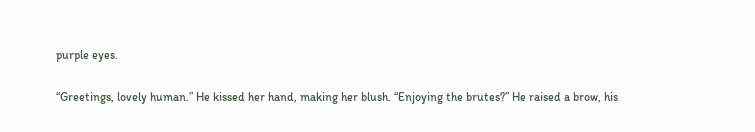purple eyes.

“Greetings, lovely human.” He kissed her hand, making her blush. “Enjoying the brutes?” He raised a brow, his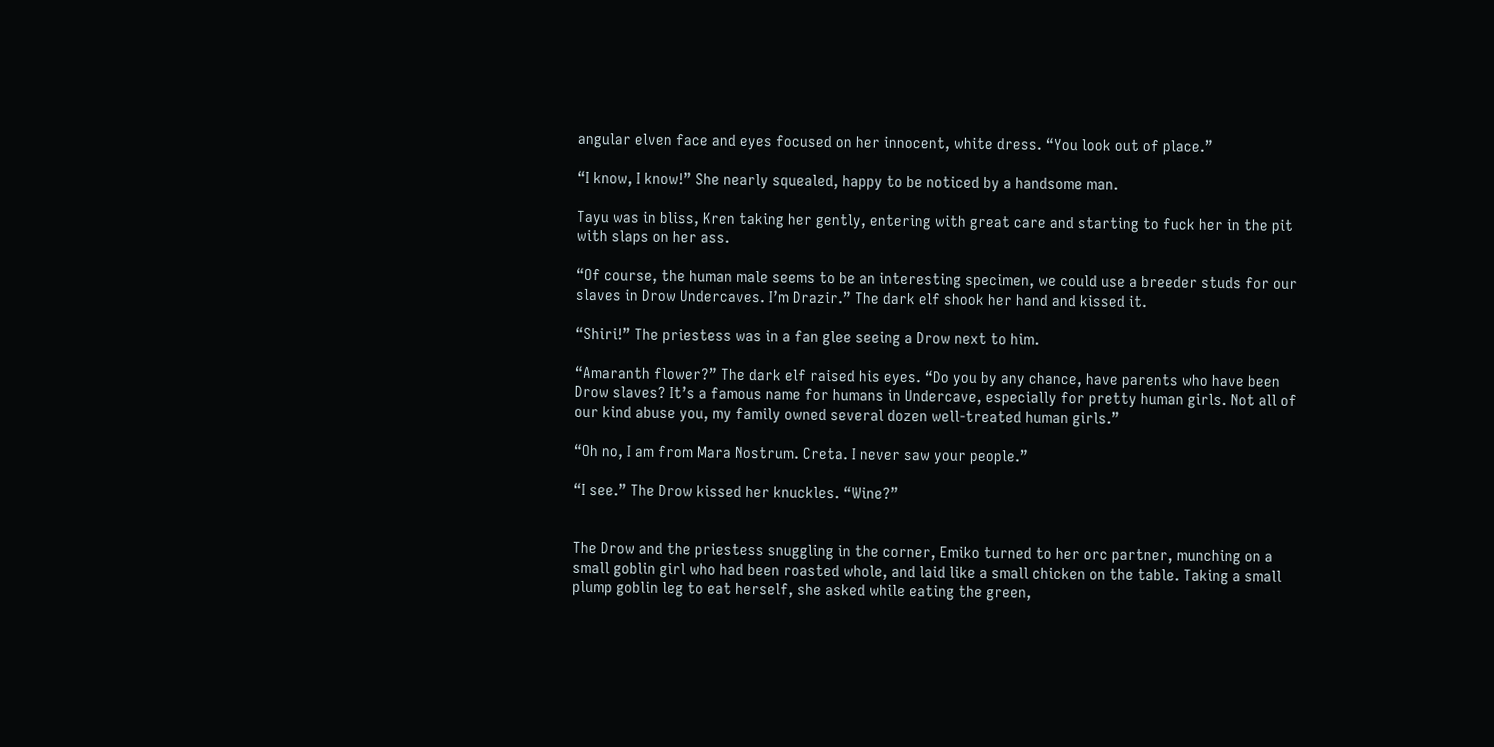angular elven face and eyes focused on her innocent, white dress. “You look out of place.”

“I know, I know!” She nearly squealed, happy to be noticed by a handsome man.

Tayu was in bliss, Kren taking her gently, entering with great care and starting to fuck her in the pit with slaps on her ass.

“Of course, the human male seems to be an interesting specimen, we could use a breeder studs for our slaves in Drow Undercaves. I’m Drazir.” The dark elf shook her hand and kissed it.

“Shiri!” The priestess was in a fan glee seeing a Drow next to him.

“Amaranth flower?” The dark elf raised his eyes. “Do you by any chance, have parents who have been Drow slaves? It’s a famous name for humans in Undercave, especially for pretty human girls. Not all of our kind abuse you, my family owned several dozen well-treated human girls.”

“Oh no, I am from Mara Nostrum. Creta. I never saw your people.”

“I see.” The Drow kissed her knuckles. “Wine?”


The Drow and the priestess snuggling in the corner, Emiko turned to her orc partner, munching on a small goblin girl who had been roasted whole, and laid like a small chicken on the table. Taking a small plump goblin leg to eat herself, she asked while eating the green,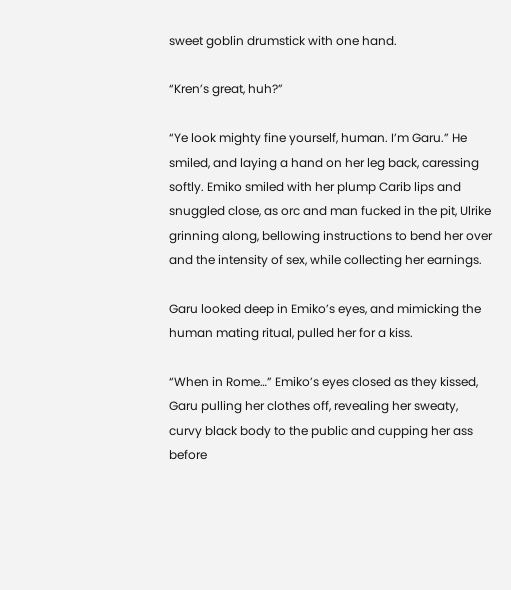sweet goblin drumstick with one hand.

“Kren’s great, huh?”

“Ye look mighty fine yourself, human. I’m Garu.” He smiled, and laying a hand on her leg back, caressing softly. Emiko smiled with her plump Carib lips and snuggled close, as orc and man fucked in the pit, Ulrike grinning along, bellowing instructions to bend her over and the intensity of sex, while collecting her earnings.

Garu looked deep in Emiko’s eyes, and mimicking the human mating ritual, pulled her for a kiss.

“When in Rome…” Emiko’s eyes closed as they kissed, Garu pulling her clothes off, revealing her sweaty, curvy black body to the public and cupping her ass before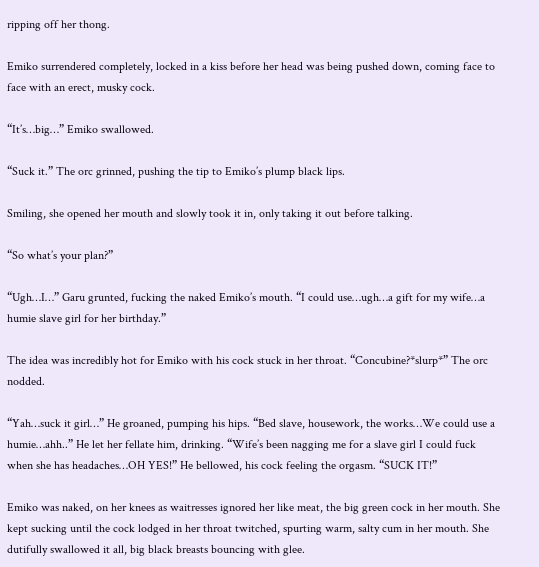ripping off her thong.

Emiko surrendered completely, locked in a kiss before her head was being pushed down, coming face to face with an erect, musky cock.

“It’s…big…” Emiko swallowed.

“Suck it.” The orc grinned, pushing the tip to Emiko’s plump black lips.

Smiling, she opened her mouth and slowly took it in, only taking it out before talking.

“So what’s your plan?”

“Ugh…I…” Garu grunted, fucking the naked Emiko’s mouth. “I could use…ugh…a gift for my wife…a humie slave girl for her birthday.”

The idea was incredibly hot for Emiko with his cock stuck in her throat. “Concubine?*slurp*” The orc nodded.

“Yah…suck it girl…” He groaned, pumping his hips. “Bed slave, housework, the works…We could use a humie…ahh..” He let her fellate him, drinking. “Wife’s been nagging me for a slave girl I could fuck when she has headaches…OH YES!” He bellowed, his cock feeling the orgasm. “SUCK IT!”

Emiko was naked, on her knees as waitresses ignored her like meat, the big green cock in her mouth. She kept sucking until the cock lodged in her throat twitched, spurting warm, salty cum in her mouth. She dutifully swallowed it all, big black breasts bouncing with glee.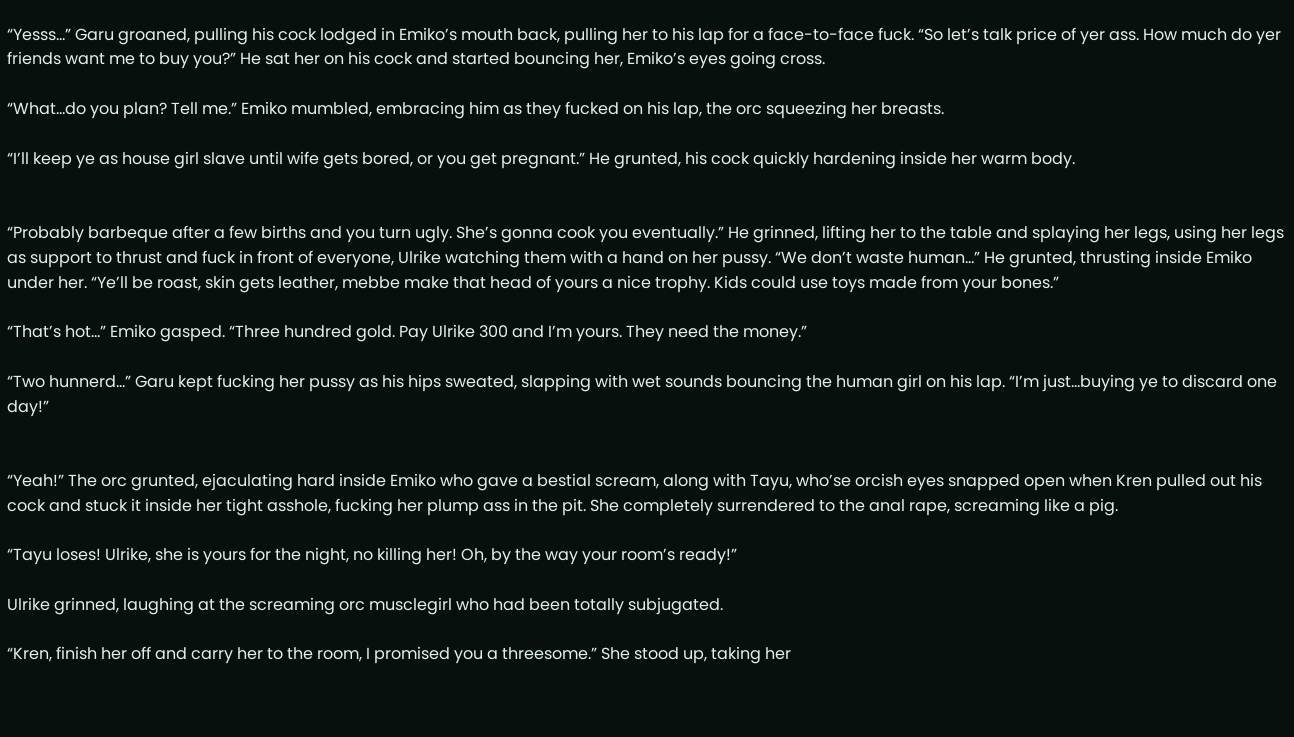“Yesss…” Garu groaned, pulling his cock lodged in Emiko’s mouth back, pulling her to his lap for a face-to-face fuck. “So let’s talk price of yer ass. How much do yer friends want me to buy you?” He sat her on his cock and started bouncing her, Emiko’s eyes going cross.

“What…do you plan? Tell me.” Emiko mumbled, embracing him as they fucked on his lap, the orc squeezing her breasts.

“I’ll keep ye as house girl slave until wife gets bored, or you get pregnant.” He grunted, his cock quickly hardening inside her warm body.


“Probably barbeque after a few births and you turn ugly. She’s gonna cook you eventually.” He grinned, lifting her to the table and splaying her legs, using her legs as support to thrust and fuck in front of everyone, Ulrike watching them with a hand on her pussy. “We don’t waste human…” He grunted, thrusting inside Emiko under her. “Ye’ll be roast, skin gets leather, mebbe make that head of yours a nice trophy. Kids could use toys made from your bones.”

“That’s hot…” Emiko gasped. “Three hundred gold. Pay Ulrike 300 and I’m yours. They need the money.”

“Two hunnerd…” Garu kept fucking her pussy as his hips sweated, slapping with wet sounds bouncing the human girl on his lap. “I’m just…buying ye to discard one day!”


“Yeah!” The orc grunted, ejaculating hard inside Emiko who gave a bestial scream, along with Tayu, who’se orcish eyes snapped open when Kren pulled out his cock and stuck it inside her tight asshole, fucking her plump ass in the pit. She completely surrendered to the anal rape, screaming like a pig.

“Tayu loses! Ulrike, she is yours for the night, no killing her! Oh, by the way your room’s ready!”

Ulrike grinned, laughing at the screaming orc musclegirl who had been totally subjugated.

“Kren, finish her off and carry her to the room, I promised you a threesome.” She stood up, taking her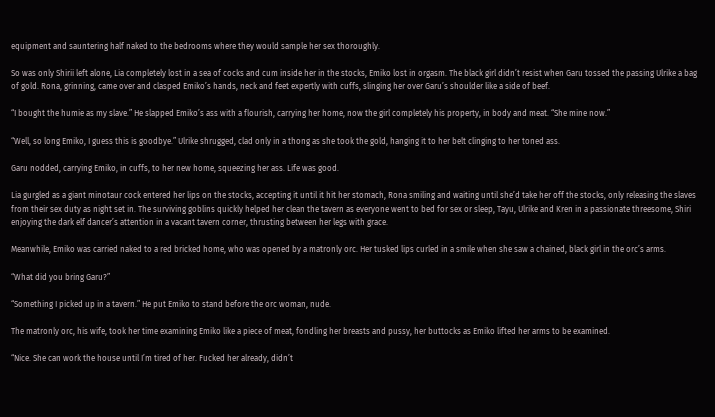equipment and sauntering half naked to the bedrooms where they would sample her sex thoroughly.

So was only Shirii left alone, Lia completely lost in a sea of cocks and cum inside her in the stocks, Emiko lost in orgasm. The black girl didn’t resist when Garu tossed the passing Ulrike a bag of gold. Rona, grinning, came over and clasped Emiko’s hands, neck and feet expertly with cuffs, slinging her over Garu’s shoulder like a side of beef.

“I bought the humie as my slave.” He slapped Emiko’s ass with a flourish, carrying her home, now the girl completely his property, in body and meat. “She mine now.”

“Well, so long Emiko, I guess this is goodbye.” Ulrike shrugged, clad only in a thong as she took the gold, hanging it to her belt clinging to her toned ass.

Garu nodded, carrying Emiko, in cuffs, to her new home, squeezing her ass. Life was good.

Lia gurgled as a giant minotaur cock entered her lips on the stocks, accepting it until it hit her stomach, Rona smiling and waiting until she’d take her off the stocks, only releasing the slaves from their sex duty as night set in. The surviving goblins quickly helped her clean the tavern as everyone went to bed for sex or sleep, Tayu, Ulrike and Kren in a passionate threesome, Shiri enjoying the dark elf dancer’s attention in a vacant tavern corner, thrusting between her legs with grace.

Meanwhile, Emiko was carried naked to a red bricked home, who was opened by a matronly orc. Her tusked lips curled in a smile when she saw a chained, black girl in the orc’s arms.

“What did you bring Garu?”

“Something I picked up in a tavern.” He put Emiko to stand before the orc woman, nude.

The matronly orc, his wife, took her time examining Emiko like a piece of meat, fondling her breasts and pussy, her buttocks as Emiko lifted her arms to be examined.

“Nice. She can work the house until I’m tired of her. Fucked her already, didn’t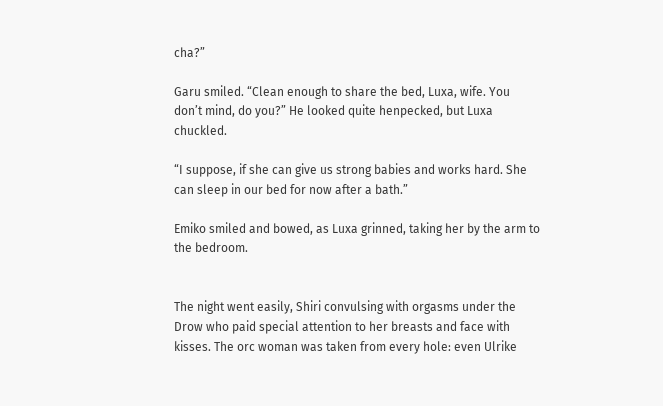cha?”

Garu smiled. “Clean enough to share the bed, Luxa, wife. You don’t mind, do you?” He looked quite henpecked, but Luxa chuckled.

“I suppose, if she can give us strong babies and works hard. She can sleep in our bed for now after a bath.”

Emiko smiled and bowed, as Luxa grinned, taking her by the arm to the bedroom.


The night went easily, Shiri convulsing with orgasms under the Drow who paid special attention to her breasts and face with kisses. The orc woman was taken from every hole: even Ulrike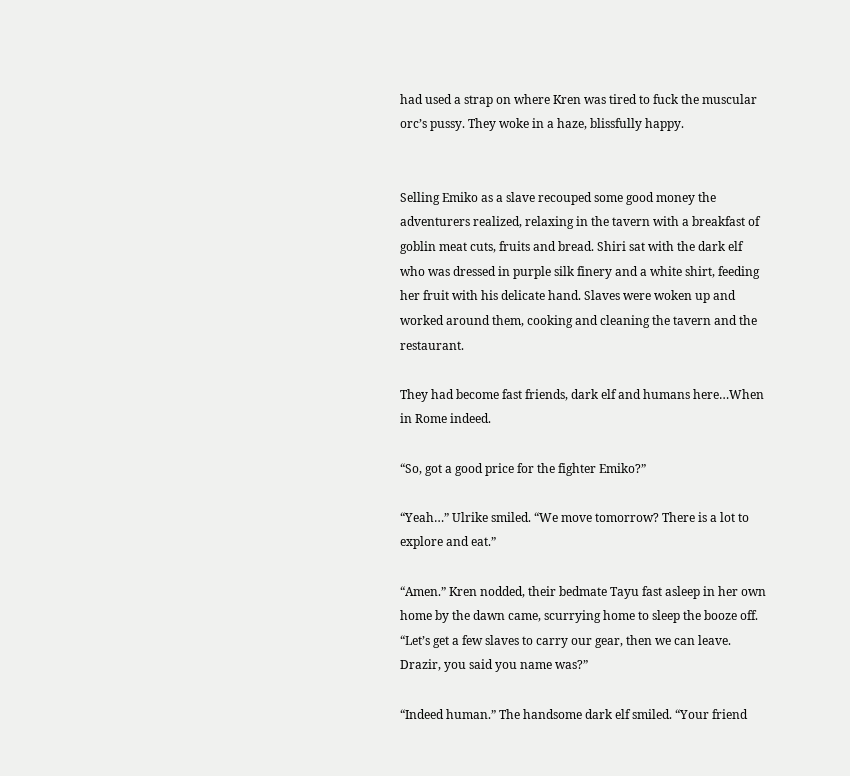had used a strap on where Kren was tired to fuck the muscular orc’s pussy. They woke in a haze, blissfully happy.


Selling Emiko as a slave recouped some good money the adventurers realized, relaxing in the tavern with a breakfast of goblin meat cuts, fruits and bread. Shiri sat with the dark elf who was dressed in purple silk finery and a white shirt, feeding her fruit with his delicate hand. Slaves were woken up and worked around them, cooking and cleaning the tavern and the restaurant.

They had become fast friends, dark elf and humans here…When in Rome indeed.

“So, got a good price for the fighter Emiko?”

“Yeah…” Ulrike smiled. “We move tomorrow? There is a lot to explore and eat.”

“Amen.” Kren nodded, their bedmate Tayu fast asleep in her own home by the dawn came, scurrying home to sleep the booze off. “Let’s get a few slaves to carry our gear, then we can leave. Drazir, you said you name was?”

“Indeed human.” The handsome dark elf smiled. “Your friend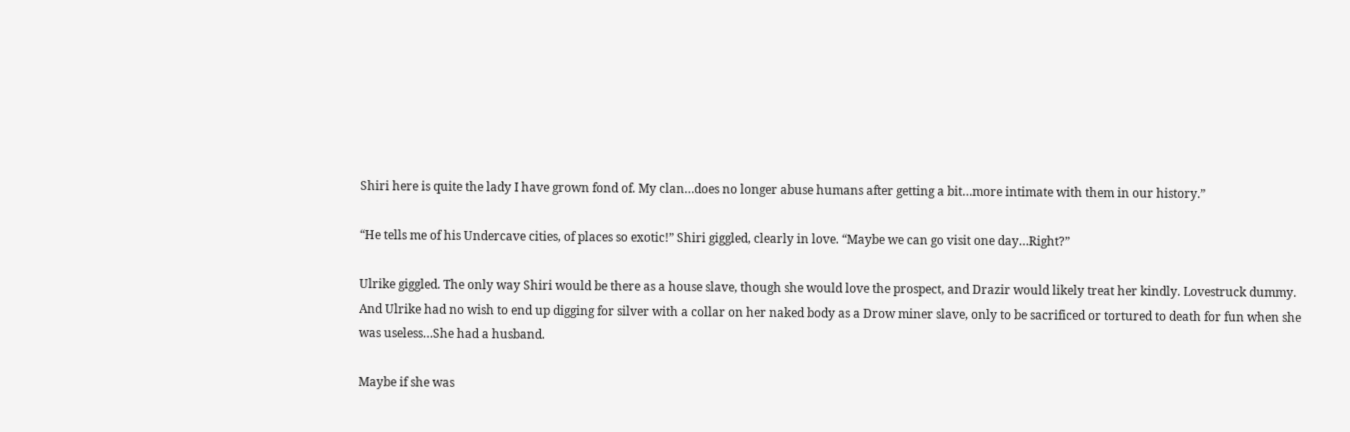Shiri here is quite the lady I have grown fond of. My clan…does no longer abuse humans after getting a bit…more intimate with them in our history.”

“He tells me of his Undercave cities, of places so exotic!” Shiri giggled, clearly in love. “Maybe we can go visit one day…Right?”

Ulrike giggled. The only way Shiri would be there as a house slave, though she would love the prospect, and Drazir would likely treat her kindly. Lovestruck dummy. And Ulrike had no wish to end up digging for silver with a collar on her naked body as a Drow miner slave, only to be sacrificed or tortured to death for fun when she was useless…She had a husband.

Maybe if she was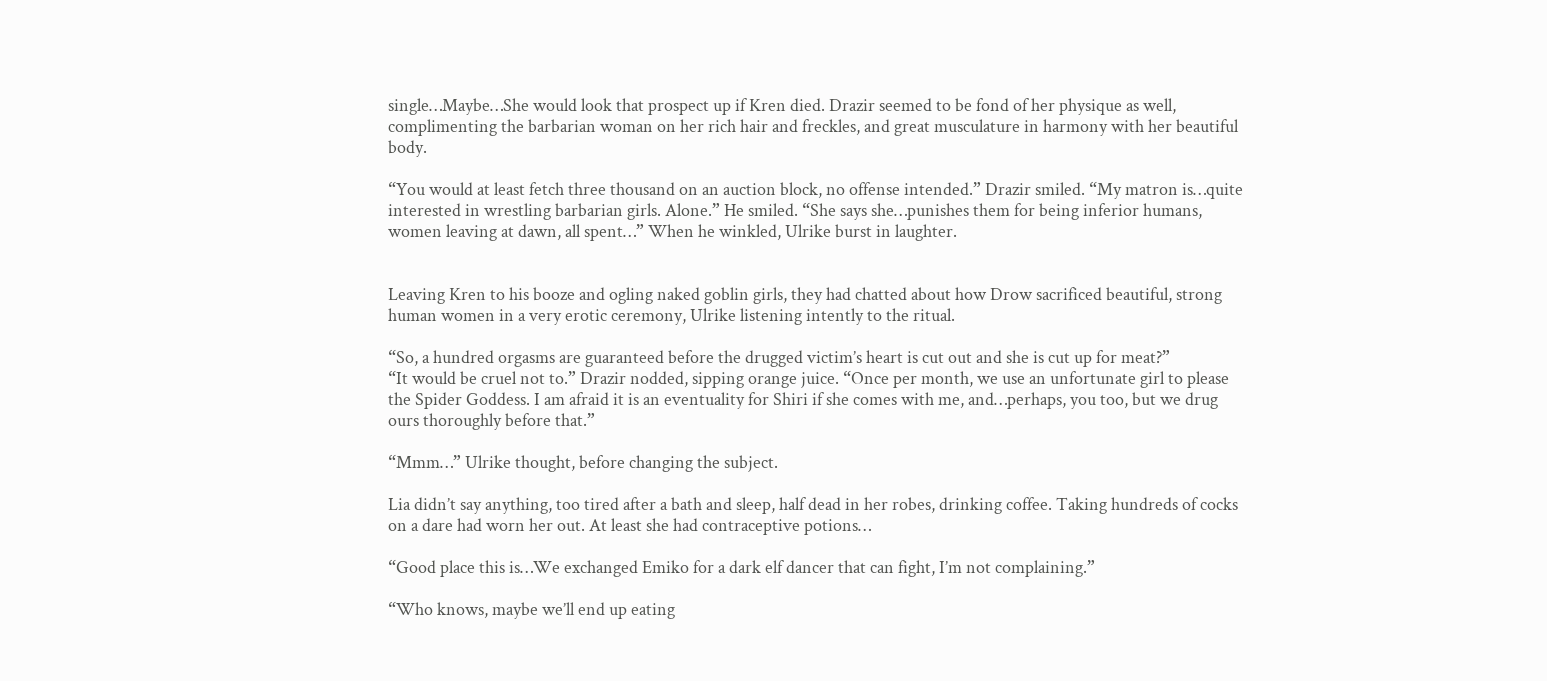single…Maybe…She would look that prospect up if Kren died. Drazir seemed to be fond of her physique as well, complimenting the barbarian woman on her rich hair and freckles, and great musculature in harmony with her beautiful body.

“You would at least fetch three thousand on an auction block, no offense intended.” Drazir smiled. “My matron is…quite interested in wrestling barbarian girls. Alone.” He smiled. “She says she…punishes them for being inferior humans, women leaving at dawn, all spent…” When he winkled, Ulrike burst in laughter.


Leaving Kren to his booze and ogling naked goblin girls, they had chatted about how Drow sacrificed beautiful, strong human women in a very erotic ceremony, Ulrike listening intently to the ritual.

“So, a hundred orgasms are guaranteed before the drugged victim’s heart is cut out and she is cut up for meat?”
“It would be cruel not to.” Drazir nodded, sipping orange juice. “Once per month, we use an unfortunate girl to please the Spider Goddess. I am afraid it is an eventuality for Shiri if she comes with me, and…perhaps, you too, but we drug ours thoroughly before that.”

“Mmm…” Ulrike thought, before changing the subject.

Lia didn’t say anything, too tired after a bath and sleep, half dead in her robes, drinking coffee. Taking hundreds of cocks on a dare had worn her out. At least she had contraceptive potions…

“Good place this is…We exchanged Emiko for a dark elf dancer that can fight, I’m not complaining.”

“Who knows, maybe we’ll end up eating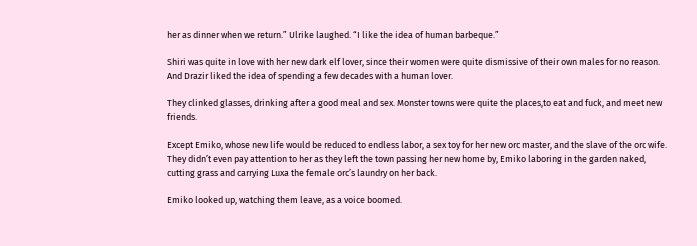her as dinner when we return.” Ulrike laughed. “I like the idea of human barbeque.”

Shiri was quite in love with her new dark elf lover, since their women were quite dismissive of their own males for no reason. And Drazir liked the idea of spending a few decades with a human lover.

They clinked glasses, drinking after a good meal and sex. Monster towns were quite the places,to eat and fuck, and meet new friends.

Except Emiko, whose new life would be reduced to endless labor, a sex toy for her new orc master, and the slave of the orc wife. They didn’t even pay attention to her as they left the town passing her new home by, Emiko laboring in the garden naked, cutting grass and carrying Luxa the female orc’s laundry on her back.

Emiko looked up, watching them leave, as a voice boomed.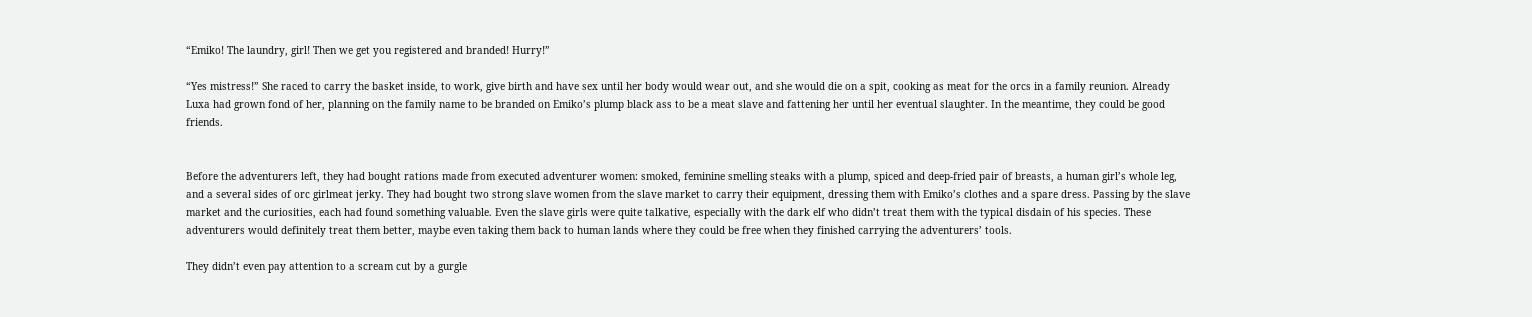“Emiko! The laundry, girl! Then we get you registered and branded! Hurry!”

“Yes mistress!” She raced to carry the basket inside, to work, give birth and have sex until her body would wear out, and she would die on a spit, cooking as meat for the orcs in a family reunion. Already Luxa had grown fond of her, planning on the family name to be branded on Emiko’s plump black ass to be a meat slave and fattening her until her eventual slaughter. In the meantime, they could be good friends.


Before the adventurers left, they had bought rations made from executed adventurer women: smoked, feminine smelling steaks with a plump, spiced and deep-fried pair of breasts, a human girl’s whole leg, and a several sides of orc girlmeat jerky. They had bought two strong slave women from the slave market to carry their equipment, dressing them with Emiko’s clothes and a spare dress. Passing by the slave market and the curiosities, each had found something valuable. Even the slave girls were quite talkative, especially with the dark elf who didn’t treat them with the typical disdain of his species. These adventurers would definitely treat them better, maybe even taking them back to human lands where they could be free when they finished carrying the adventurers’ tools.

They didn’t even pay attention to a scream cut by a gurgle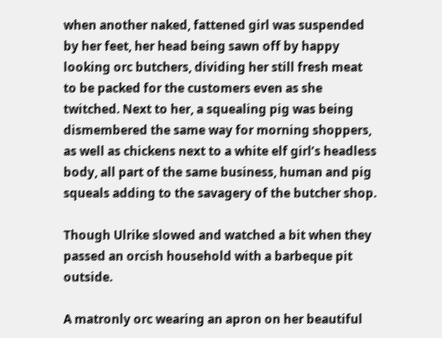when another naked, fattened girl was suspended by her feet, her head being sawn off by happy looking orc butchers, dividing her still fresh meat to be packed for the customers even as she twitched. Next to her, a squealing pig was being dismembered the same way for morning shoppers, as well as chickens next to a white elf girl’s headless body, all part of the same business, human and pig squeals adding to the savagery of the butcher shop.

Though Ulrike slowed and watched a bit when they passed an orcish household with a barbeque pit outside.

A matronly orc wearing an apron on her beautiful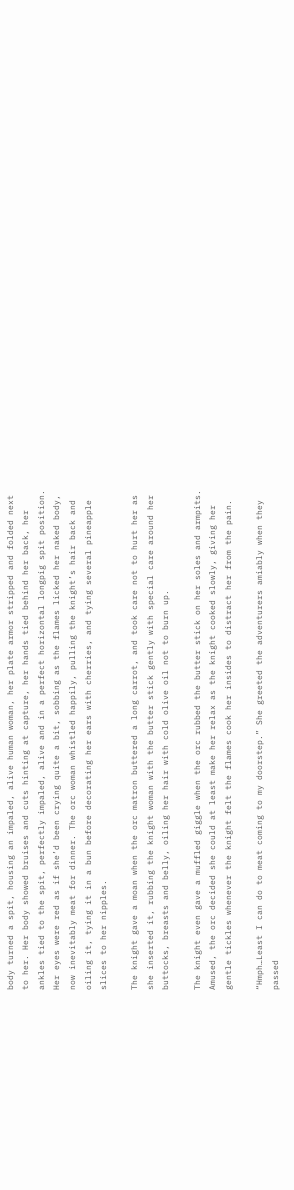body turned a spit, housing an impaled, alive human woman, her plate armor stripped and folded next to her. Her body showed bruises and cuts hinting at capture, her hands tied behind her back, her ankles tied to the spit, perfectly impaled, alive and in a perfect horizontal longpig spit position. Her eyes were red as if she’d been crying quite a bit, sobbing as the flames licked her naked body, now inevitably meat for dinner. The orc woman whistled happily, pulling the knight’s hair back and oiling it, tying it in a bun before decorating her ears with cherries, and tying several pineapple slices to her nipples.

The knight gave a moan when the orc matron buttered a long carrot, and took care not to hurt her as she inserted it, rubbing the knight woman with the butter stick gently with special care around her buttocks, breasts and belly, oiling her hair with cold olive oil not to burn up.

The knight even gave a muffled giggle when the orc rubbed the butter stick on her soles and armpits. Amused, the orc decided she could at least make her relax as the knight cooked slowly, giving her gentle tickles whenever the knight felt the flames cook her insides to distract her from the pain.

“Hmph…Least I can do to meat coming to my doorstep.” She greeted the adventurers amiably when they passed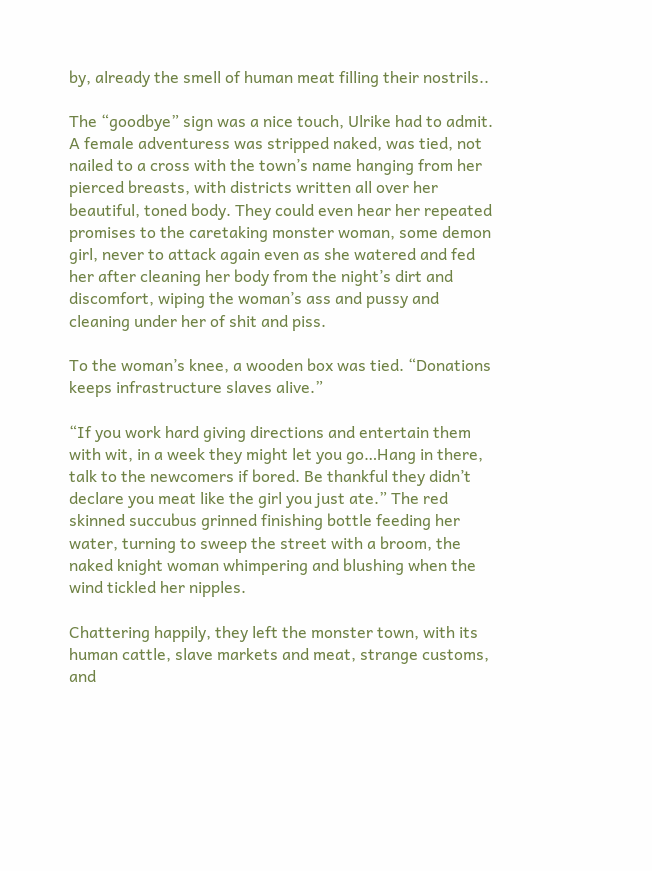by, already the smell of human meat filling their nostrils..

The “goodbye” sign was a nice touch, Ulrike had to admit. A female adventuress was stripped naked, was tied, not nailed to a cross with the town’s name hanging from her pierced breasts, with districts written all over her beautiful, toned body. They could even hear her repeated promises to the caretaking monster woman, some demon girl, never to attack again even as she watered and fed her after cleaning her body from the night’s dirt and discomfort, wiping the woman’s ass and pussy and cleaning under her of shit and piss.

To the woman’s knee, a wooden box was tied. “Donations keeps infrastructure slaves alive.”

“If you work hard giving directions and entertain them with wit, in a week they might let you go…Hang in there, talk to the newcomers if bored. Be thankful they didn’t declare you meat like the girl you just ate.” The red skinned succubus grinned finishing bottle feeding her water, turning to sweep the street with a broom, the naked knight woman whimpering and blushing when the wind tickled her nipples.

Chattering happily, they left the monster town, with its human cattle, slave markets and meat, strange customs, and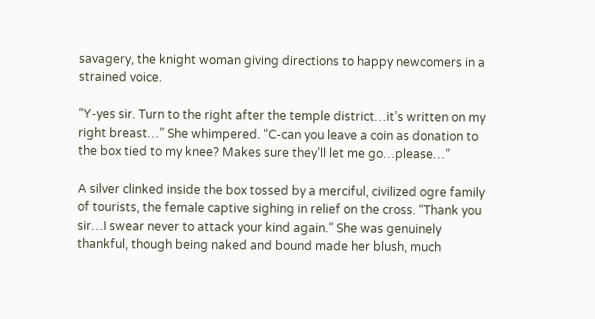savagery, the knight woman giving directions to happy newcomers in a strained voice.

“Y-yes sir. Turn to the right after the temple district…it’s written on my right breast…” She whimpered. “C-can you leave a coin as donation to the box tied to my knee? Makes sure they’ll let me go…please…”

A silver clinked inside the box tossed by a merciful, civilized ogre family of tourists, the female captive sighing in relief on the cross. “Thank you sir…I swear never to attack your kind again.” She was genuinely thankful, though being naked and bound made her blush, much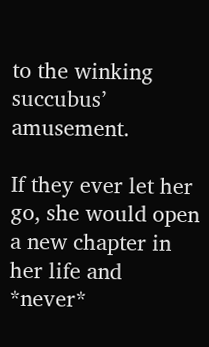to the winking succubus’ amusement.

If they ever let her go, she would open a new chapter in her life and *never*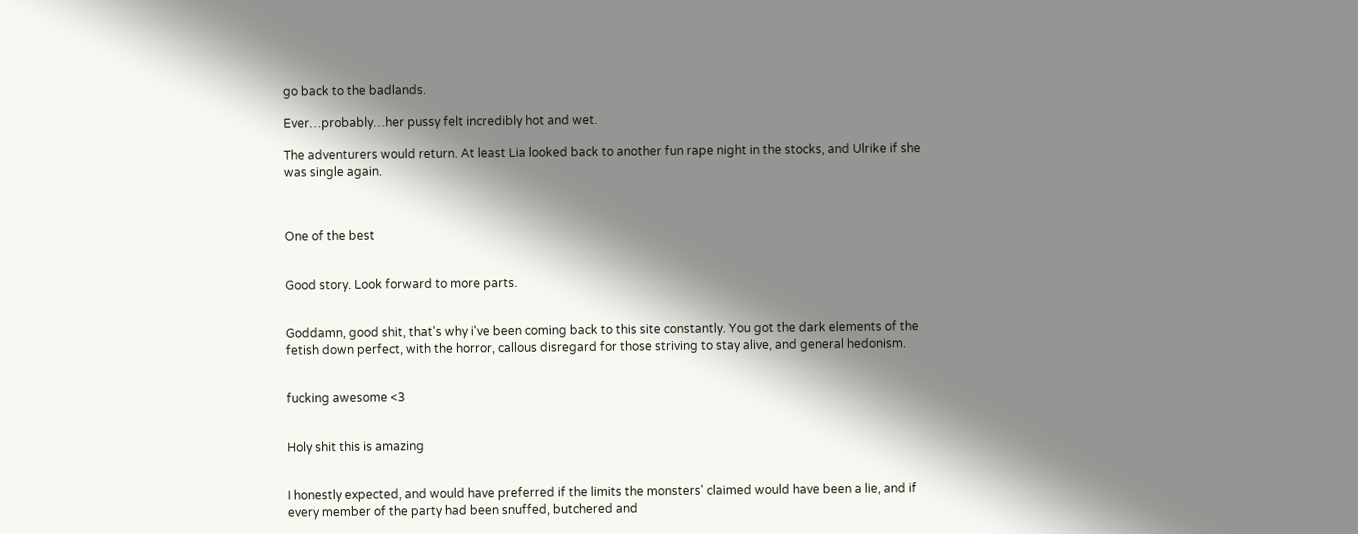go back to the badlands.

Ever…probably…her pussy felt incredibly hot and wet.

The adventurers would return. At least Lia looked back to another fun rape night in the stocks, and Ulrike if she was single again.



One of the best


Good story. Look forward to more parts.


Goddamn, good shit, that's why i've been coming back to this site constantly. You got the dark elements of the fetish down perfect, with the horror, callous disregard for those striving to stay alive, and general hedonism.


fucking awesome <3


Holy shit this is amazing


I honestly expected, and would have preferred if the limits the monsters' claimed would have been a lie, and if every member of the party had been snuffed, butchered and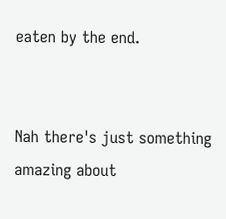eaten by the end.


Nah there's just something amazing about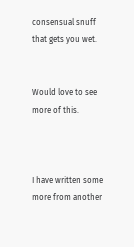consensual snuff that gets you wet.


Would love to see more of this.



I have written some more from another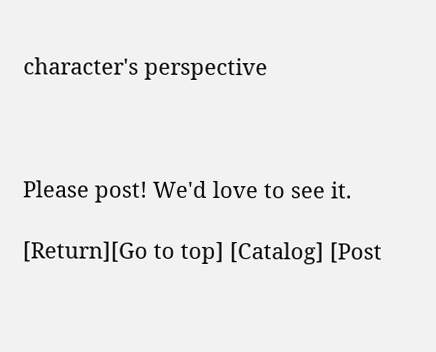character's perspective



Please post! We'd love to see it.

[Return][Go to top] [Catalog] [Post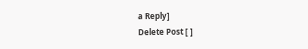a Reply]
Delete Post [ ]